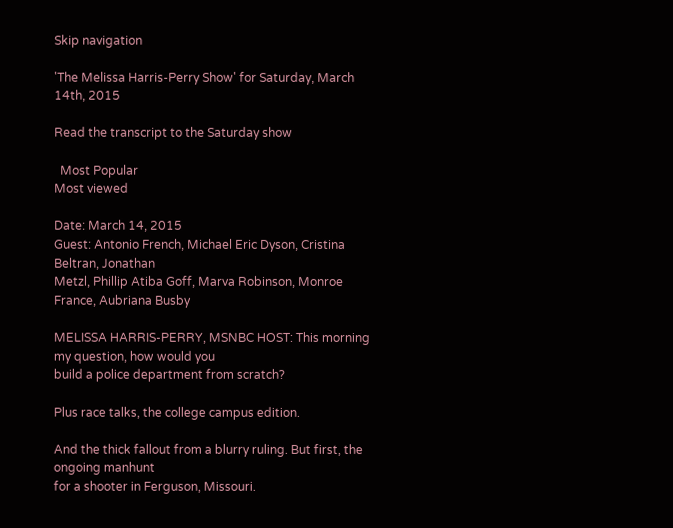Skip navigation

'The Melissa Harris-Perry Show' for Saturday, March 14th, 2015

Read the transcript to the Saturday show

  Most Popular
Most viewed

Date: March 14, 2015
Guest: Antonio French, Michael Eric Dyson, Cristina Beltran, Jonathan
Metzl, Phillip Atiba Goff, Marva Robinson, Monroe France, Aubriana Busby

MELISSA HARRIS-PERRY, MSNBC HOST: This morning my question, how would you
build a police department from scratch?

Plus race talks, the college campus edition.

And the thick fallout from a blurry ruling. But first, the ongoing manhunt
for a shooter in Ferguson, Missouri.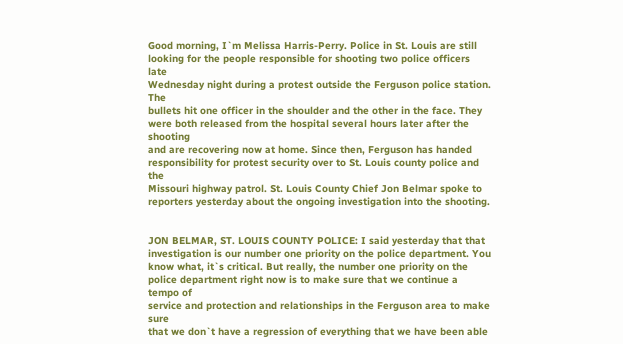Good morning, I`m Melissa Harris-Perry. Police in St. Louis are still
looking for the people responsible for shooting two police officers late
Wednesday night during a protest outside the Ferguson police station. The
bullets hit one officer in the shoulder and the other in the face. They
were both released from the hospital several hours later after the shooting
and are recovering now at home. Since then, Ferguson has handed
responsibility for protest security over to St. Louis county police and the
Missouri highway patrol. St. Louis County Chief Jon Belmar spoke to
reporters yesterday about the ongoing investigation into the shooting.


JON BELMAR, ST. LOUIS COUNTY POLICE: I said yesterday that that
investigation is our number one priority on the police department. You
know what, it`s critical. But really, the number one priority on the
police department right now is to make sure that we continue a tempo of
service and protection and relationships in the Ferguson area to make sure
that we don`t have a regression of everything that we have been able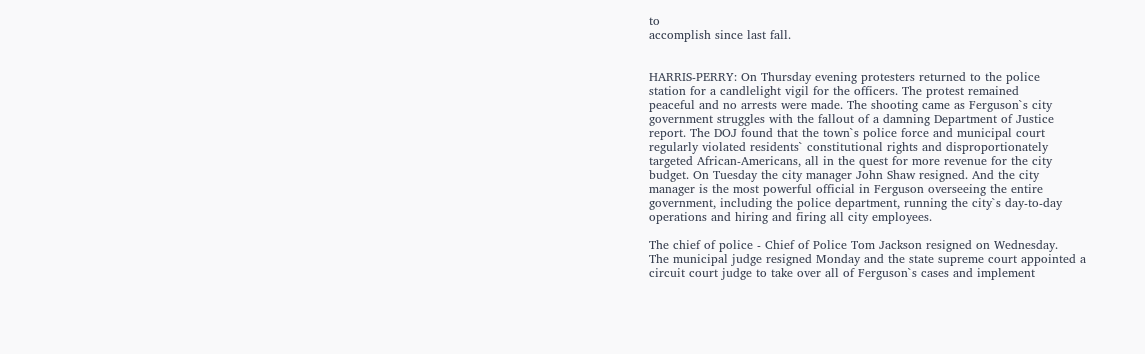to
accomplish since last fall.


HARRIS-PERRY: On Thursday evening protesters returned to the police
station for a candlelight vigil for the officers. The protest remained
peaceful and no arrests were made. The shooting came as Ferguson`s city
government struggles with the fallout of a damning Department of Justice
report. The DOJ found that the town`s police force and municipal court
regularly violated residents` constitutional rights and disproportionately
targeted African-Americans, all in the quest for more revenue for the city
budget. On Tuesday the city manager John Shaw resigned. And the city
manager is the most powerful official in Ferguson overseeing the entire
government, including the police department, running the city`s day-to-day
operations and hiring and firing all city employees.

The chief of police - Chief of Police Tom Jackson resigned on Wednesday.
The municipal judge resigned Monday and the state supreme court appointed a
circuit court judge to take over all of Ferguson`s cases and implement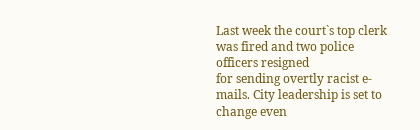Last week the court`s top clerk was fired and two police officers resigned
for sending overtly racist e-mails. City leadership is set to change even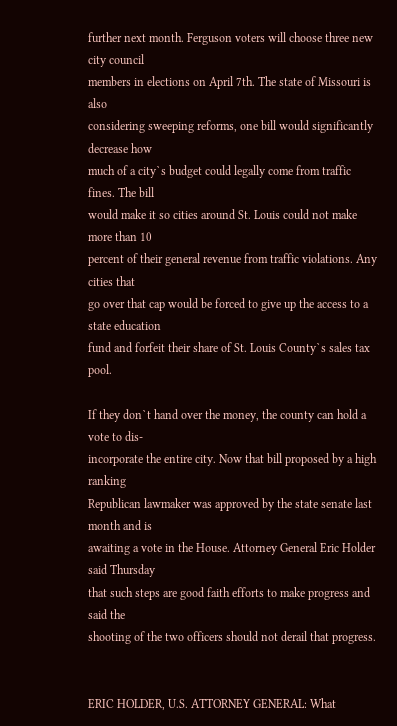further next month. Ferguson voters will choose three new city council
members in elections on April 7th. The state of Missouri is also
considering sweeping reforms, one bill would significantly decrease how
much of a city`s budget could legally come from traffic fines. The bill
would make it so cities around St. Louis could not make more than 10
percent of their general revenue from traffic violations. Any cities that
go over that cap would be forced to give up the access to a state education
fund and forfeit their share of St. Louis County`s sales tax pool.

If they don`t hand over the money, the county can hold a vote to dis-
incorporate the entire city. Now that bill proposed by a high ranking
Republican lawmaker was approved by the state senate last month and is
awaiting a vote in the House. Attorney General Eric Holder said Thursday
that such steps are good faith efforts to make progress and said the
shooting of the two officers should not derail that progress.


ERIC HOLDER, U.S. ATTORNEY GENERAL: What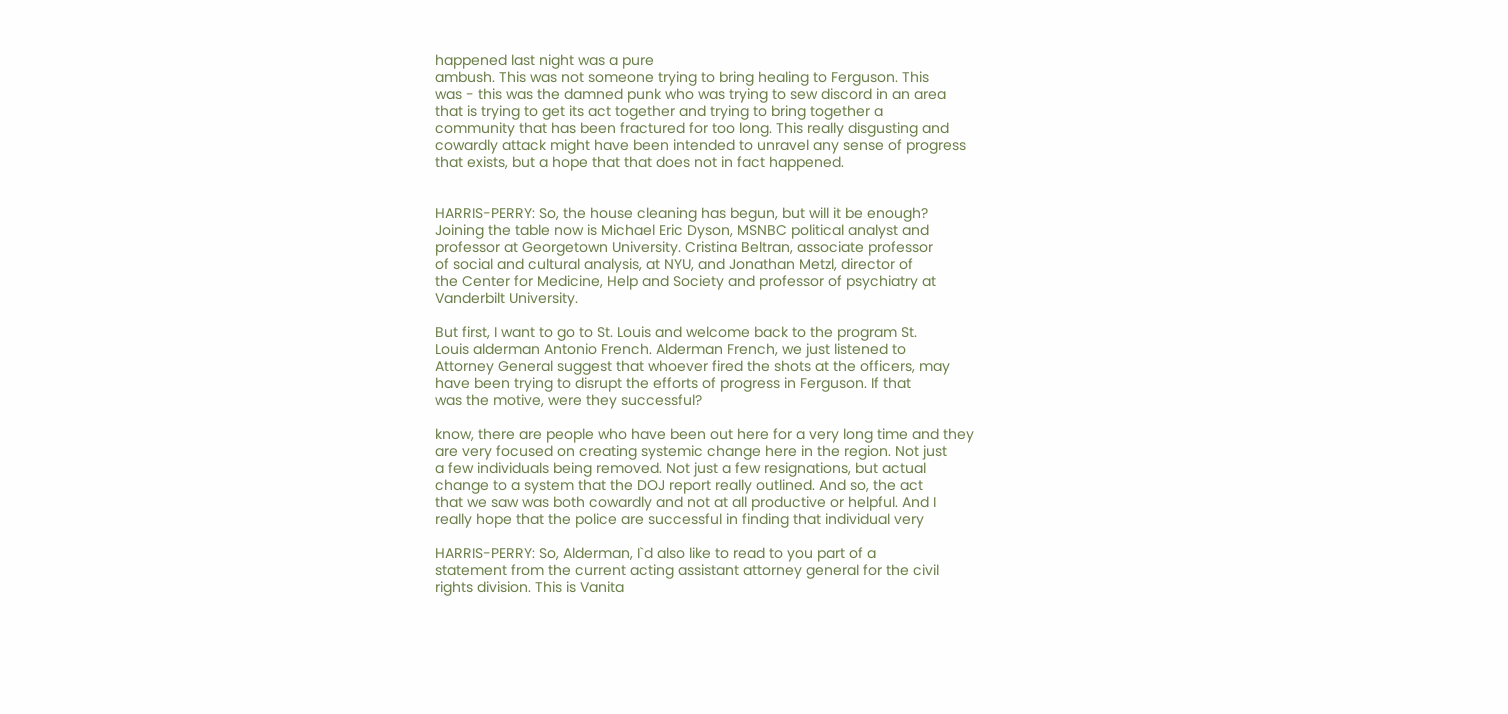happened last night was a pure
ambush. This was not someone trying to bring healing to Ferguson. This
was - this was the damned punk who was trying to sew discord in an area
that is trying to get its act together and trying to bring together a
community that has been fractured for too long. This really disgusting and
cowardly attack might have been intended to unravel any sense of progress
that exists, but a hope that that does not in fact happened.


HARRIS-PERRY: So, the house cleaning has begun, but will it be enough?
Joining the table now is Michael Eric Dyson, MSNBC political analyst and
professor at Georgetown University. Cristina Beltran, associate professor
of social and cultural analysis, at NYU, and Jonathan Metzl, director of
the Center for Medicine, Help and Society and professor of psychiatry at
Vanderbilt University.

But first, I want to go to St. Louis and welcome back to the program St.
Louis alderman Antonio French. Alderman French, we just listened to
Attorney General suggest that whoever fired the shots at the officers, may
have been trying to disrupt the efforts of progress in Ferguson. If that
was the motive, were they successful?

know, there are people who have been out here for a very long time and they
are very focused on creating systemic change here in the region. Not just
a few individuals being removed. Not just a few resignations, but actual
change to a system that the DOJ report really outlined. And so, the act
that we saw was both cowardly and not at all productive or helpful. And I
really hope that the police are successful in finding that individual very

HARRIS-PERRY: So, Alderman, I`d also like to read to you part of a
statement from the current acting assistant attorney general for the civil
rights division. This is Vanita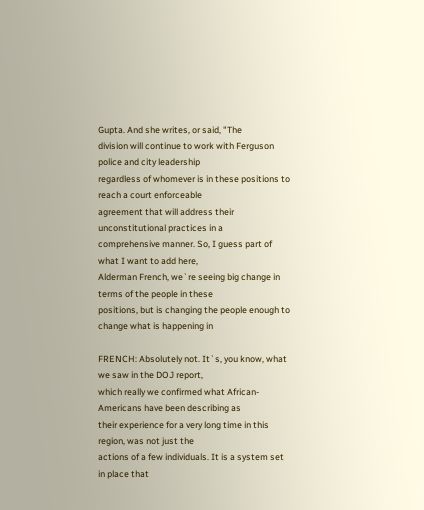Gupta. And she writes, or said, "The
division will continue to work with Ferguson police and city leadership
regardless of whomever is in these positions to reach a court enforceable
agreement that will address their unconstitutional practices in a
comprehensive manner. So, I guess part of what I want to add here,
Alderman French, we`re seeing big change in terms of the people in these
positions, but is changing the people enough to change what is happening in

FRENCH: Absolutely not. It`s, you know, what we saw in the DOJ report,
which really we confirmed what African-Americans have been describing as
their experience for a very long time in this region, was not just the
actions of a few individuals. It is a system set in place that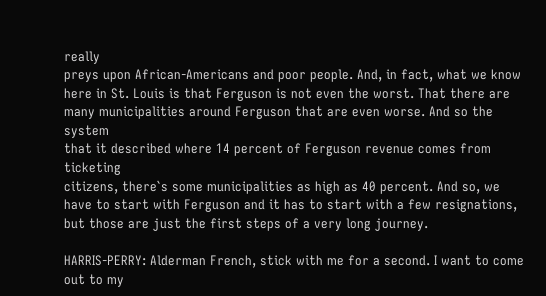really
preys upon African-Americans and poor people. And, in fact, what we know
here in St. Louis is that Ferguson is not even the worst. That there are
many municipalities around Ferguson that are even worse. And so the system
that it described where 14 percent of Ferguson revenue comes from ticketing
citizens, there`s some municipalities as high as 40 percent. And so, we
have to start with Ferguson and it has to start with a few resignations,
but those are just the first steps of a very long journey.

HARRIS-PERRY: Alderman French, stick with me for a second. I want to come
out to my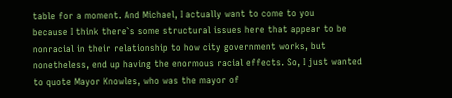table for a moment. And Michael, I actually want to come to you
because I think there`s some structural issues here that appear to be
nonracial in their relationship to how city government works, but
nonetheless, end up having the enormous racial effects. So, I just wanted
to quote Mayor Knowles, who was the mayor of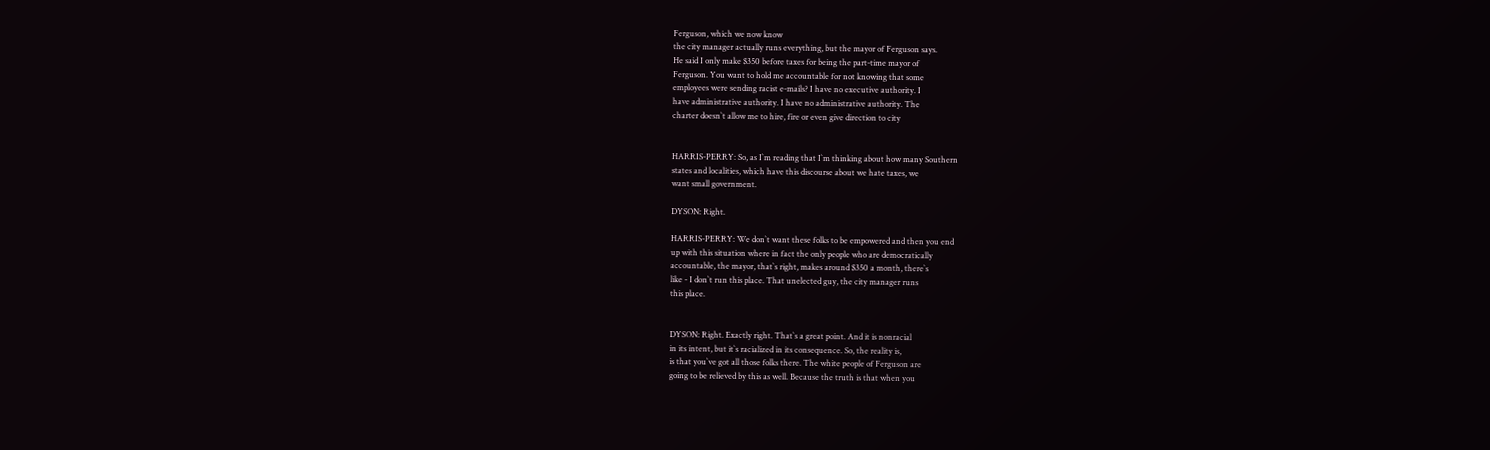Ferguson, which we now know
the city manager actually runs everything, but the mayor of Ferguson says.
He said I only make $350 before taxes for being the part-time mayor of
Ferguson. You want to hold me accountable for not knowing that some
employees were sending racist e-mails? I have no executive authority. I
have administrative authority. I have no administrative authority. The
charter doesn`t allow me to hire, fire or even give direction to city


HARRIS-PERRY: So, as I`m reading that I`m thinking about how many Southern
states and localities, which have this discourse about we hate taxes, we
want small government.

DYSON: Right.

HARRIS-PERRY: We don`t want these folks to be empowered and then you end
up with this situation where in fact the only people who are democratically
accountable, the mayor, that`s right, makes around $350 a month, there`s
like - I don`t run this place. That unelected guy, the city manager runs
this place.


DYSON: Right. Exactly right. That`s a great point. And it is nonracial
in its intent, but it`s racialized in its consequence. So, the reality is,
is that you`ve got all those folks there. The white people of Ferguson are
going to be relieved by this as well. Because the truth is that when you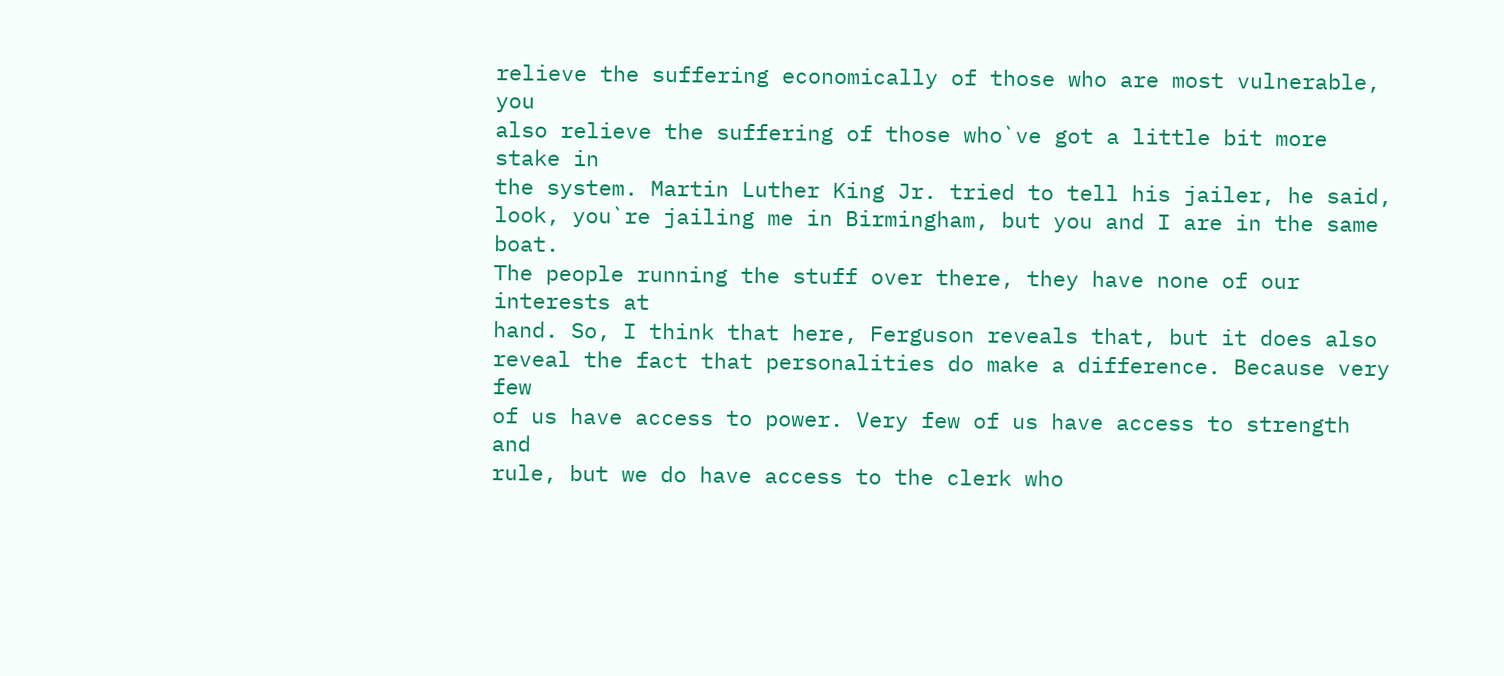relieve the suffering economically of those who are most vulnerable, you
also relieve the suffering of those who`ve got a little bit more stake in
the system. Martin Luther King Jr. tried to tell his jailer, he said,
look, you`re jailing me in Birmingham, but you and I are in the same boat.
The people running the stuff over there, they have none of our interests at
hand. So, I think that here, Ferguson reveals that, but it does also
reveal the fact that personalities do make a difference. Because very few
of us have access to power. Very few of us have access to strength and
rule, but we do have access to the clerk who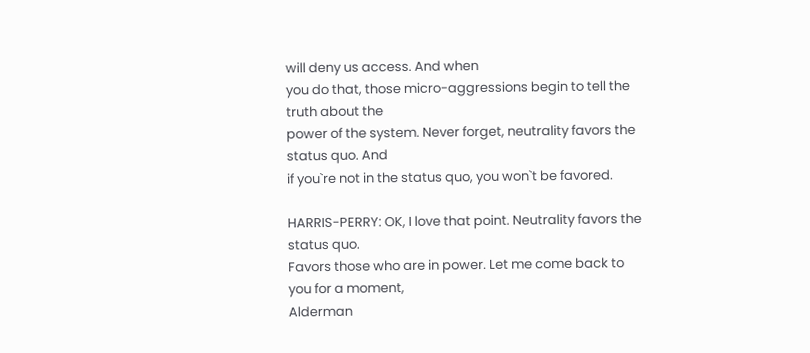will deny us access. And when
you do that, those micro-aggressions begin to tell the truth about the
power of the system. Never forget, neutrality favors the status quo. And
if you`re not in the status quo, you won`t be favored.

HARRIS-PERRY: OK, I love that point. Neutrality favors the status quo.
Favors those who are in power. Let me come back to you for a moment,
Alderman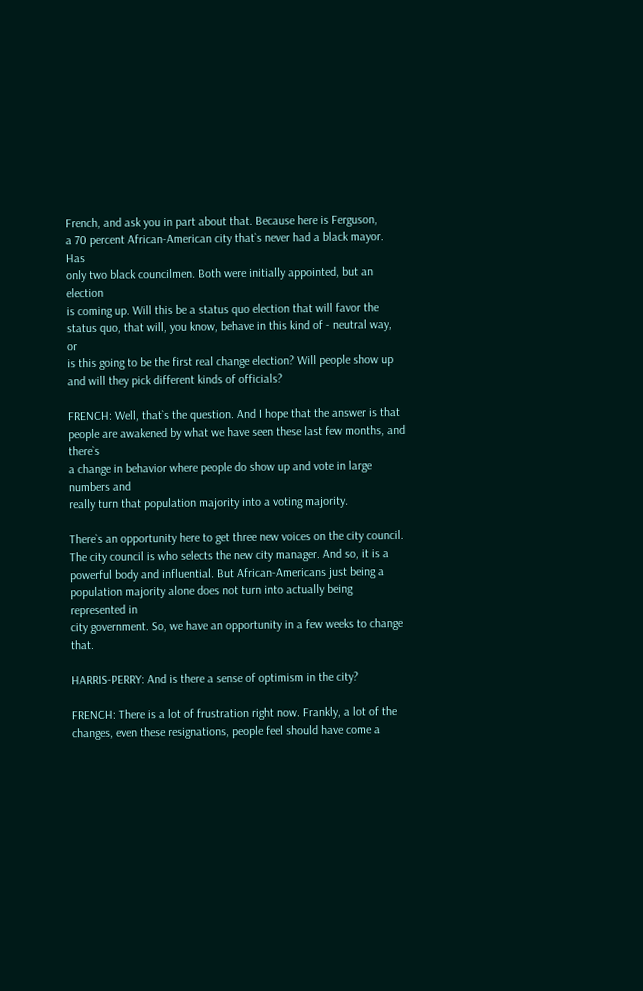French, and ask you in part about that. Because here is Ferguson,
a 70 percent African-American city that`s never had a black mayor. Has
only two black councilmen. Both were initially appointed, but an election
is coming up. Will this be a status quo election that will favor the
status quo, that will, you know, behave in this kind of - neutral way, or
is this going to be the first real change election? Will people show up
and will they pick different kinds of officials?

FRENCH: Well, that`s the question. And I hope that the answer is that
people are awakened by what we have seen these last few months, and there`s
a change in behavior where people do show up and vote in large numbers and
really turn that population majority into a voting majority.

There`s an opportunity here to get three new voices on the city council.
The city council is who selects the new city manager. And so, it is a
powerful body and influential. But African-Americans just being a
population majority alone does not turn into actually being represented in
city government. So, we have an opportunity in a few weeks to change that.

HARRIS-PERRY: And is there a sense of optimism in the city?

FRENCH: There is a lot of frustration right now. Frankly, a lot of the
changes, even these resignations, people feel should have come a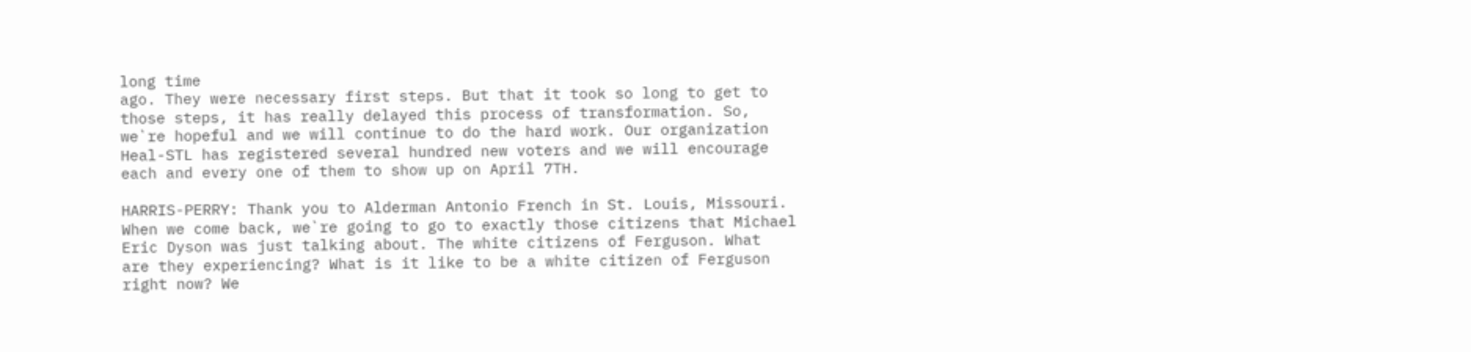long time
ago. They were necessary first steps. But that it took so long to get to
those steps, it has really delayed this process of transformation. So,
we`re hopeful and we will continue to do the hard work. Our organization
Heal-STL has registered several hundred new voters and we will encourage
each and every one of them to show up on April 7TH.

HARRIS-PERRY: Thank you to Alderman Antonio French in St. Louis, Missouri.
When we come back, we`re going to go to exactly those citizens that Michael
Eric Dyson was just talking about. The white citizens of Ferguson. What
are they experiencing? What is it like to be a white citizen of Ferguson
right now? We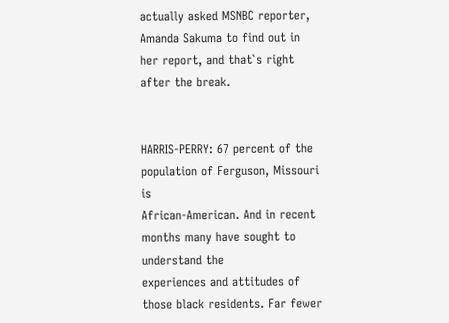actually asked MSNBC reporter, Amanda Sakuma to find out in
her report, and that`s right after the break.


HARRIS-PERRY: 67 percent of the population of Ferguson, Missouri is
African-American. And in recent months many have sought to understand the
experiences and attitudes of those black residents. Far fewer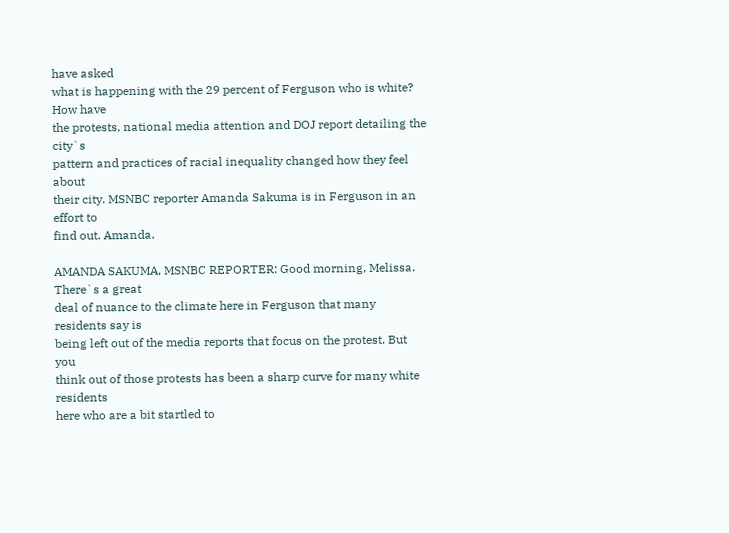have asked
what is happening with the 29 percent of Ferguson who is white? How have
the protests, national media attention and DOJ report detailing the city`s
pattern and practices of racial inequality changed how they feel about
their city. MSNBC reporter Amanda Sakuma is in Ferguson in an effort to
find out. Amanda.

AMANDA SAKUMA, MSNBC REPORTER: Good morning, Melissa. There`s a great
deal of nuance to the climate here in Ferguson that many residents say is
being left out of the media reports that focus on the protest. But you
think out of those protests has been a sharp curve for many white residents
here who are a bit startled to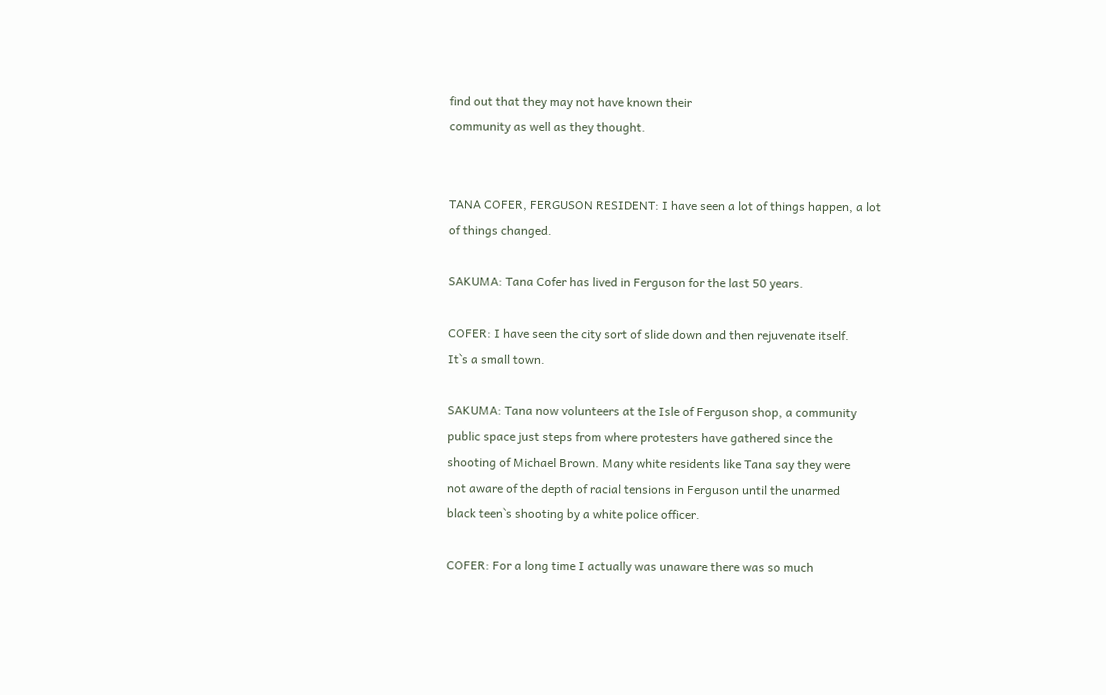find out that they may not have known their
community as well as they thought.


TANA COFER, FERGUSON RESIDENT: I have seen a lot of things happen, a lot
of things changed.

SAKUMA: Tana Cofer has lived in Ferguson for the last 50 years.

COFER: I have seen the city sort of slide down and then rejuvenate itself.
It`s a small town.

SAKUMA: Tana now volunteers at the Isle of Ferguson shop, a community
public space just steps from where protesters have gathered since the
shooting of Michael Brown. Many white residents like Tana say they were
not aware of the depth of racial tensions in Ferguson until the unarmed
black teen`s shooting by a white police officer.

COFER: For a long time I actually was unaware there was so much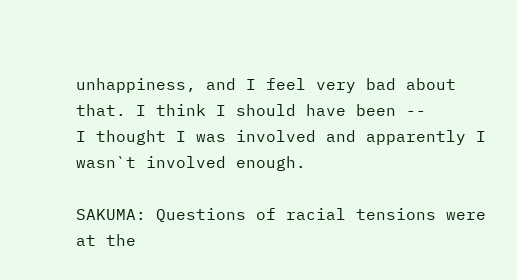unhappiness, and I feel very bad about that. I think I should have been --
I thought I was involved and apparently I wasn`t involved enough.

SAKUMA: Questions of racial tensions were at the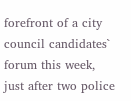forefront of a city
council candidates` forum this week, just after two police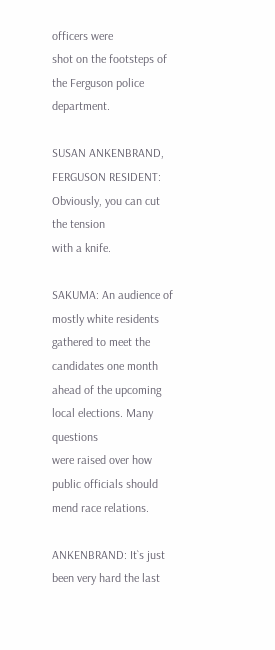officers were
shot on the footsteps of the Ferguson police department.

SUSAN ANKENBRAND, FERGUSON RESIDENT: Obviously, you can cut the tension
with a knife.

SAKUMA: An audience of mostly white residents gathered to meet the
candidates one month ahead of the upcoming local elections. Many questions
were raised over how public officials should mend race relations.

ANKENBRAND: It`s just been very hard the last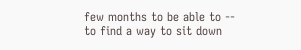few months to be able to --
to find a way to sit down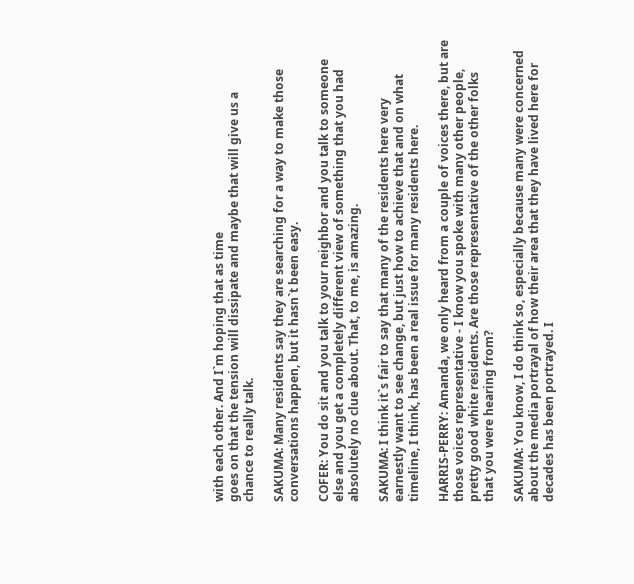with each other. And I`m hoping that as time
goes on that the tension will dissipate and maybe that will give us a
chance to really talk.

SAKUMA: Many residents say they are searching for a way to make those
conversations happen, but it hasn`t been easy.

COFER: You do sit and you talk to your neighbor and you talk to someone
else and you get a completely different view of something that you had
absolutely no clue about. That, to me, is amazing.

SAKUMA: I think it`s fair to say that many of the residents here very
earnestly want to see change, but just how to achieve that and on what
timeline, I think, has been a real issue for many residents here.

HARRIS-PERRY: Amanda, we only heard from a couple of voices there, but are
those voices representative - I know you spoke with many other people,
pretty good white residents. Are those representative of the other folks
that you were hearing from?

SAKUMA: You know, I do think so, especially because many were concerned
about the media portrayal of how their area that they have lived here for
decades has been portrayed. I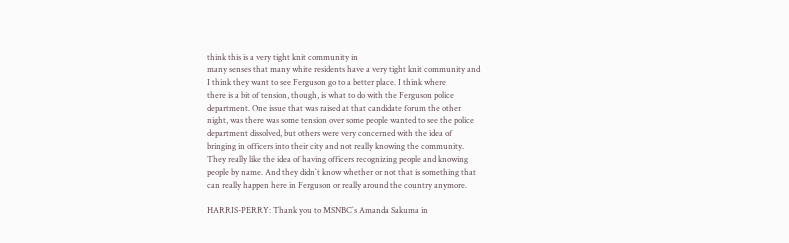think this is a very tight knit community in
many senses that many white residents have a very tight knit community and
I think they want to see Ferguson go to a better place. I think where
there is a bit of tension, though, is what to do with the Ferguson police
department. One issue that was raised at that candidate forum the other
night, was there was some tension over some people wanted to see the police
department dissolved, but others were very concerned with the idea of
bringing in officers into their city and not really knowing the community.
They really like the idea of having officers recognizing people and knowing
people by name. And they didn`t know whether or not that is something that
can really happen here in Ferguson or really around the country anymore.

HARRIS-PERRY: Thank you to MSNBC`s Amanda Sakuma in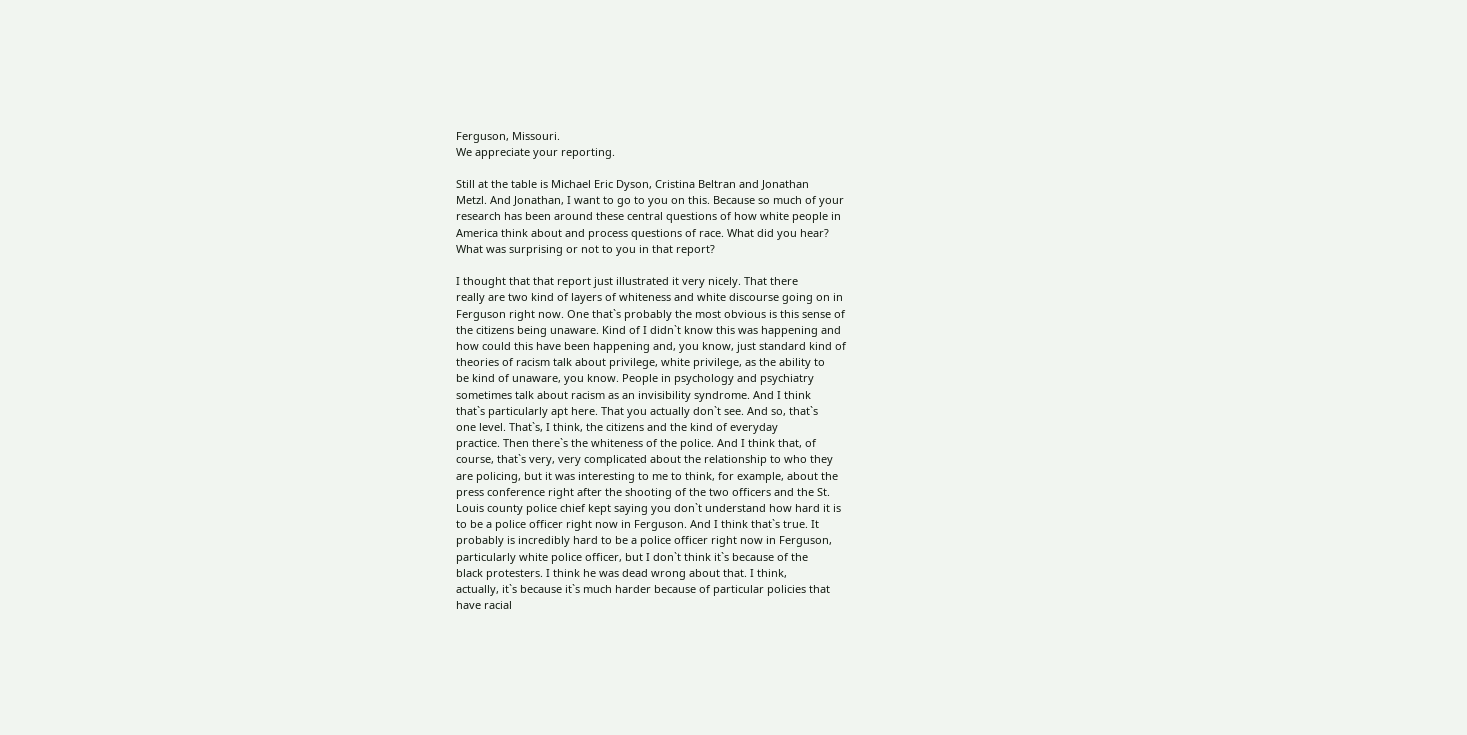Ferguson, Missouri.
We appreciate your reporting.

Still at the table is Michael Eric Dyson, Cristina Beltran and Jonathan
Metzl. And Jonathan, I want to go to you on this. Because so much of your
research has been around these central questions of how white people in
America think about and process questions of race. What did you hear?
What was surprising or not to you in that report?

I thought that that report just illustrated it very nicely. That there
really are two kind of layers of whiteness and white discourse going on in
Ferguson right now. One that`s probably the most obvious is this sense of
the citizens being unaware. Kind of I didn`t know this was happening and
how could this have been happening and, you know, just standard kind of
theories of racism talk about privilege, white privilege, as the ability to
be kind of unaware, you know. People in psychology and psychiatry
sometimes talk about racism as an invisibility syndrome. And I think
that`s particularly apt here. That you actually don`t see. And so, that`s
one level. That`s, I think, the citizens and the kind of everyday
practice. Then there`s the whiteness of the police. And I think that, of
course, that`s very, very complicated about the relationship to who they
are policing, but it was interesting to me to think, for example, about the
press conference right after the shooting of the two officers and the St.
Louis county police chief kept saying you don`t understand how hard it is
to be a police officer right now in Ferguson. And I think that`s true. It
probably is incredibly hard to be a police officer right now in Ferguson,
particularly white police officer, but I don`t think it`s because of the
black protesters. I think he was dead wrong about that. I think,
actually, it`s because it`s much harder because of particular policies that
have racial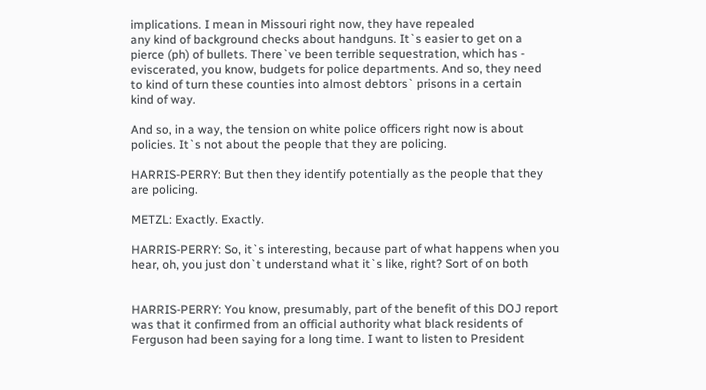implications. I mean in Missouri right now, they have repealed
any kind of background checks about handguns. It`s easier to get on a
pierce (ph) of bullets. There`ve been terrible sequestration, which has -
eviscerated, you know, budgets for police departments. And so, they need
to kind of turn these counties into almost debtors` prisons in a certain
kind of way.

And so, in a way, the tension on white police officers right now is about
policies. It`s not about the people that they are policing.

HARRIS-PERRY: But then they identify potentially as the people that they
are policing.

METZL: Exactly. Exactly.

HARRIS-PERRY: So, it`s interesting, because part of what happens when you
hear, oh, you just don`t understand what it`s like, right? Sort of on both


HARRIS-PERRY: You know, presumably, part of the benefit of this DOJ report
was that it confirmed from an official authority what black residents of
Ferguson had been saying for a long time. I want to listen to President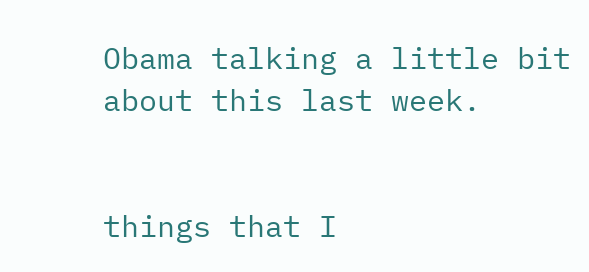Obama talking a little bit about this last week.


things that I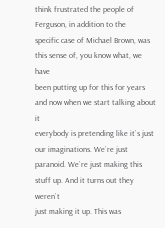think frustrated the people of Ferguson, in addition to the
specific case of Michael Brown, was this sense of, you know what, we have
been putting up for this for years and now when we start talking about it
everybody is pretending like it`s just our imaginations. We`re just
paranoid. We`re just making this stuff up. And it turns out they weren`t
just making it up. This was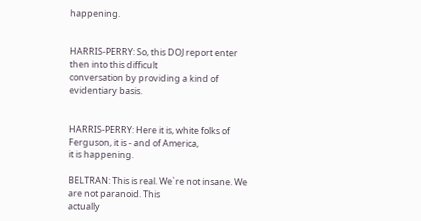happening.


HARRIS-PERRY: So, this DOJ report enter then into this difficult
conversation by providing a kind of evidentiary basis.


HARRIS-PERRY: Here it is, white folks of Ferguson, it is - and of America,
it is happening.

BELTRAN: This is real. We`re not insane. We are not paranoid. This
actually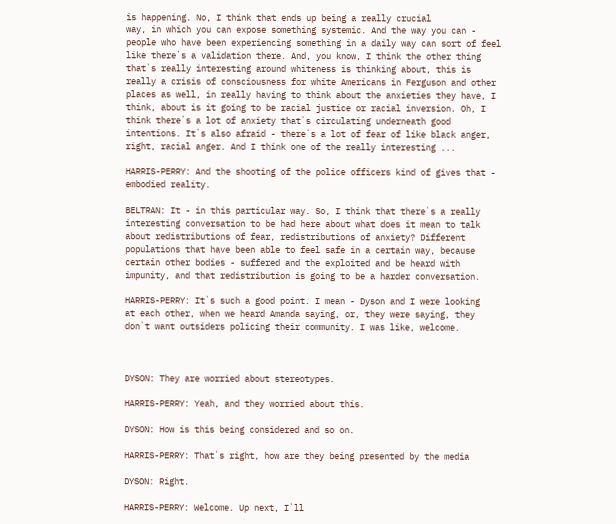is happening. No, I think that ends up being a really crucial
way, in which you can expose something systemic. And the way you can -
people who have been experiencing something in a daily way can sort of feel
like there`s a validation there. And, you know, I think the other thing
that`s really interesting around whiteness is thinking about, this is
really a crisis of consciousness for white Americans in Ferguson and other
places as well, in really having to think about the anxieties they have, I
think, about is it going to be racial justice or racial inversion. Oh, I
think there`s a lot of anxiety that`s circulating underneath good
intentions. It`s also afraid - there`s a lot of fear of like black anger,
right, racial anger. And I think one of the really interesting ...

HARRIS-PERRY: And the shooting of the police officers kind of gives that -
embodied reality.

BELTRAN: It - in this particular way. So, I think that there`s a really
interesting conversation to be had here about what does it mean to talk
about redistributions of fear, redistributions of anxiety? Different
populations that have been able to feel safe in a certain way, because
certain other bodies - suffered and the exploited and be heard with
impunity, and that redistribution is going to be a harder conversation.

HARRIS-PERRY: It`s such a good point. I mean - Dyson and I were looking
at each other, when we heard Amanda saying, or, they were saying, they
don`t want outsiders policing their community. I was like, welcome.



DYSON: They are worried about stereotypes.

HARRIS-PERRY: Yeah, and they worried about this.

DYSON: How is this being considered and so on.

HARRIS-PERRY: That`s right, how are they being presented by the media

DYSON: Right.

HARRIS-PERRY: Welcome. Up next, I`ll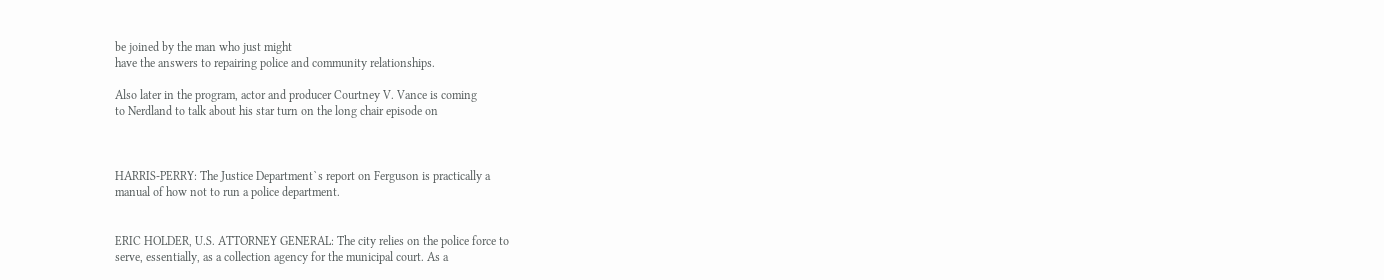be joined by the man who just might
have the answers to repairing police and community relationships.

Also later in the program, actor and producer Courtney V. Vance is coming
to Nerdland to talk about his star turn on the long chair episode on



HARRIS-PERRY: The Justice Department`s report on Ferguson is practically a
manual of how not to run a police department.


ERIC HOLDER, U.S. ATTORNEY GENERAL: The city relies on the police force to
serve, essentially, as a collection agency for the municipal court. As a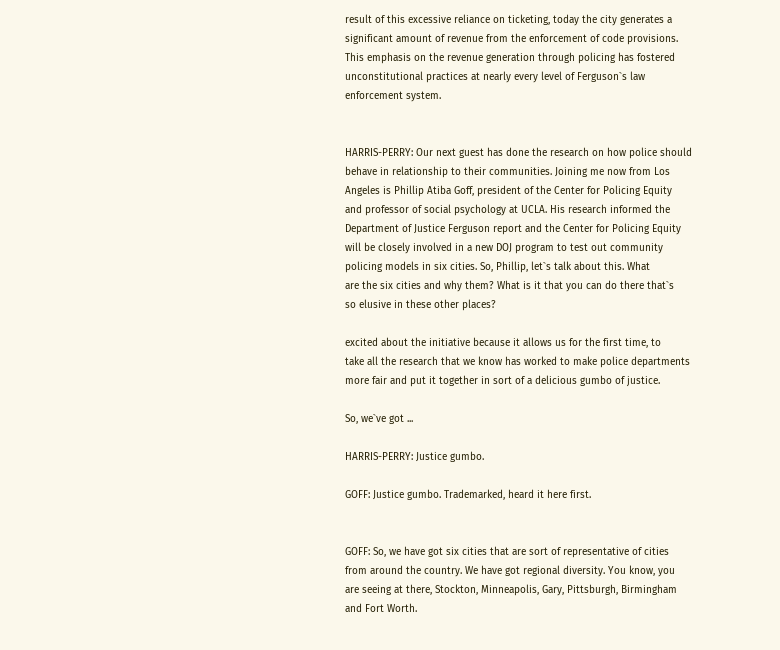result of this excessive reliance on ticketing, today the city generates a
significant amount of revenue from the enforcement of code provisions.
This emphasis on the revenue generation through policing has fostered
unconstitutional practices at nearly every level of Ferguson`s law
enforcement system.


HARRIS-PERRY: Our next guest has done the research on how police should
behave in relationship to their communities. Joining me now from Los
Angeles is Phillip Atiba Goff, president of the Center for Policing Equity
and professor of social psychology at UCLA. His research informed the
Department of Justice Ferguson report and the Center for Policing Equity
will be closely involved in a new DOJ program to test out community
policing models in six cities. So, Phillip, let`s talk about this. What
are the six cities and why them? What is it that you can do there that`s
so elusive in these other places?

excited about the initiative because it allows us for the first time, to
take all the research that we know has worked to make police departments
more fair and put it together in sort of a delicious gumbo of justice.

So, we`ve got ...

HARRIS-PERRY: Justice gumbo.

GOFF: Justice gumbo. Trademarked, heard it here first.


GOFF: So, we have got six cities that are sort of representative of cities
from around the country. We have got regional diversity. You know, you
are seeing at there, Stockton, Minneapolis, Gary, Pittsburgh, Birmingham
and Fort Worth.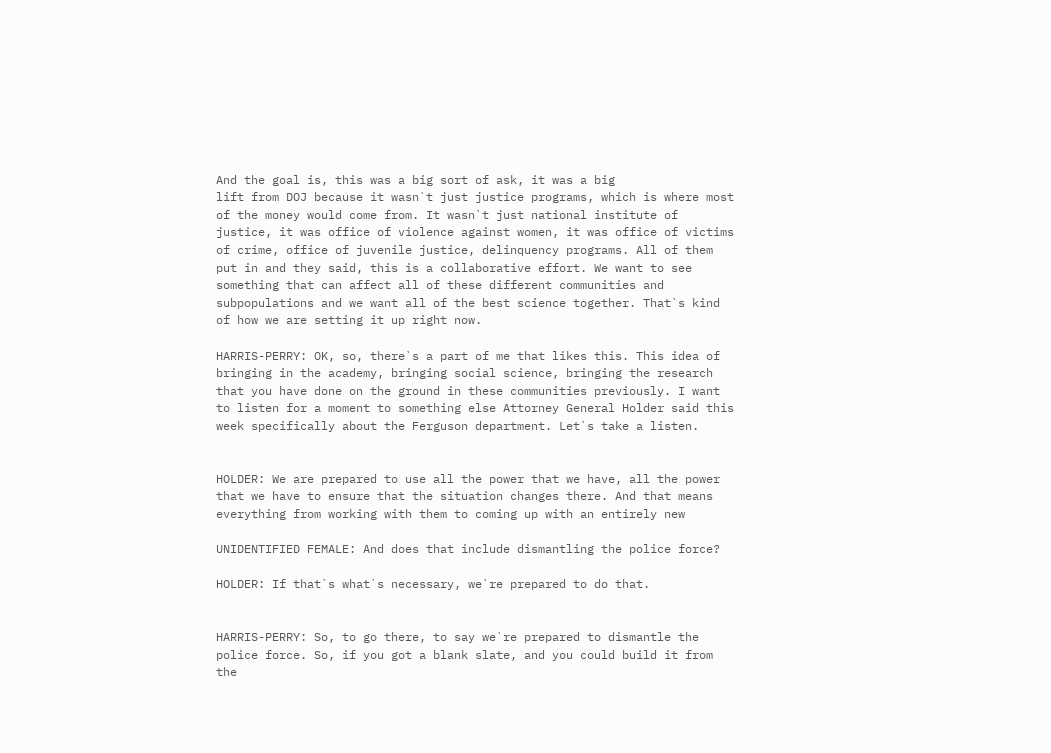And the goal is, this was a big sort of ask, it was a big
lift from DOJ because it wasn`t just justice programs, which is where most
of the money would come from. It wasn`t just national institute of
justice, it was office of violence against women, it was office of victims
of crime, office of juvenile justice, delinquency programs. All of them
put in and they said, this is a collaborative effort. We want to see
something that can affect all of these different communities and
subpopulations and we want all of the best science together. That`s kind
of how we are setting it up right now.

HARRIS-PERRY: OK, so, there`s a part of me that likes this. This idea of
bringing in the academy, bringing social science, bringing the research
that you have done on the ground in these communities previously. I want
to listen for a moment to something else Attorney General Holder said this
week specifically about the Ferguson department. Let`s take a listen.


HOLDER: We are prepared to use all the power that we have, all the power
that we have to ensure that the situation changes there. And that means
everything from working with them to coming up with an entirely new

UNIDENTIFIED FEMALE: And does that include dismantling the police force?

HOLDER: If that`s what`s necessary, we`re prepared to do that.


HARRIS-PERRY: So, to go there, to say we`re prepared to dismantle the
police force. So, if you got a blank slate, and you could build it from
the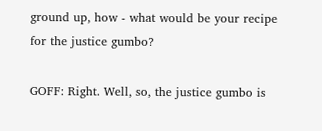ground up, how - what would be your recipe for the justice gumbo?

GOFF: Right. Well, so, the justice gumbo is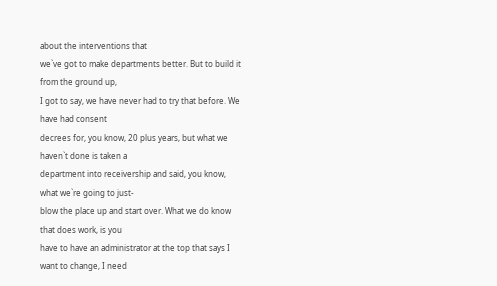about the interventions that
we`ve got to make departments better. But to build it from the ground up,
I got to say, we have never had to try that before. We have had consent
decrees for, you know, 20 plus years, but what we haven`t done is taken a
department into receivership and said, you know, what we`re going to just-
blow the place up and start over. What we do know that does work, is you
have to have an administrator at the top that says I want to change, I need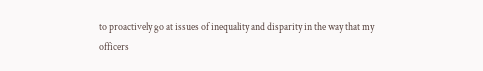to proactively go at issues of inequality and disparity in the way that my
officers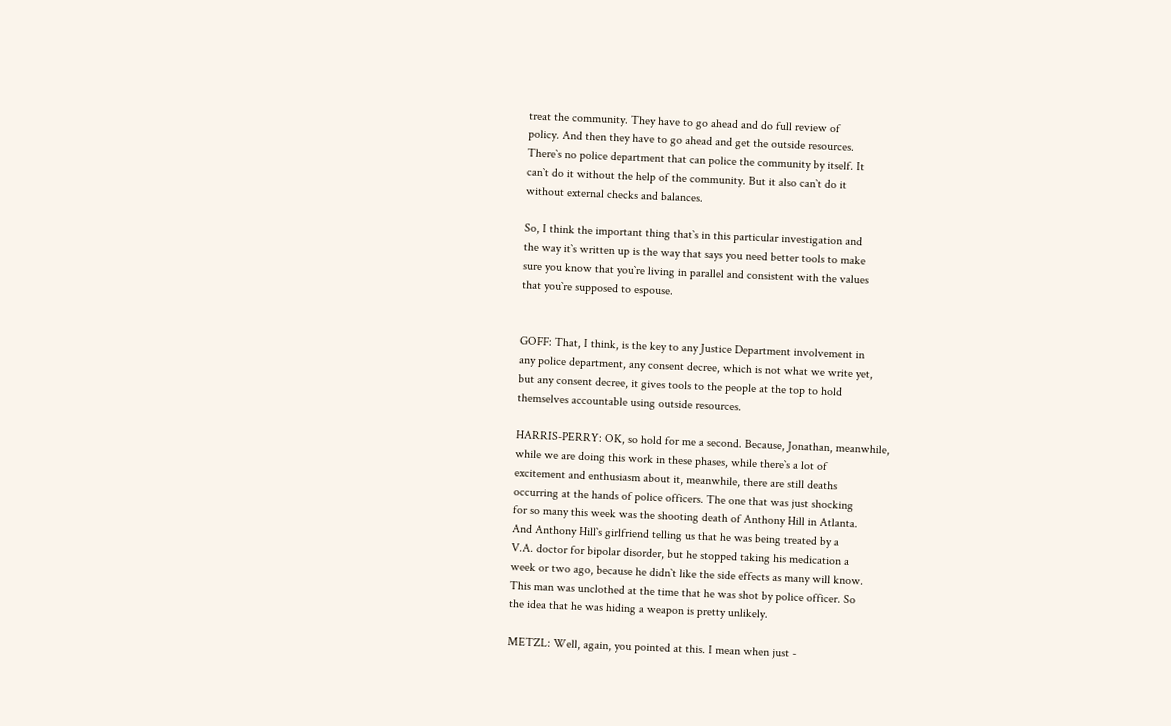treat the community. They have to go ahead and do full review of
policy. And then they have to go ahead and get the outside resources.
There`s no police department that can police the community by itself. It
can`t do it without the help of the community. But it also can`t do it
without external checks and balances.

So, I think the important thing that`s in this particular investigation and
the way it`s written up is the way that says you need better tools to make
sure you know that you`re living in parallel and consistent with the values
that you`re supposed to espouse.


GOFF: That, I think, is the key to any Justice Department involvement in
any police department, any consent decree, which is not what we write yet,
but any consent decree, it gives tools to the people at the top to hold
themselves accountable using outside resources.

HARRIS-PERRY: OK, so hold for me a second. Because, Jonathan, meanwhile,
while we are doing this work in these phases, while there`s a lot of
excitement and enthusiasm about it, meanwhile, there are still deaths
occurring at the hands of police officers. The one that was just shocking
for so many this week was the shooting death of Anthony Hill in Atlanta.
And Anthony Hill`s girlfriend telling us that he was being treated by a
V.A. doctor for bipolar disorder, but he stopped taking his medication a
week or two ago, because he didn`t like the side effects as many will know.
This man was unclothed at the time that he was shot by police officer. So
the idea that he was hiding a weapon is pretty unlikely.

METZL: Well, again, you pointed at this. I mean when just -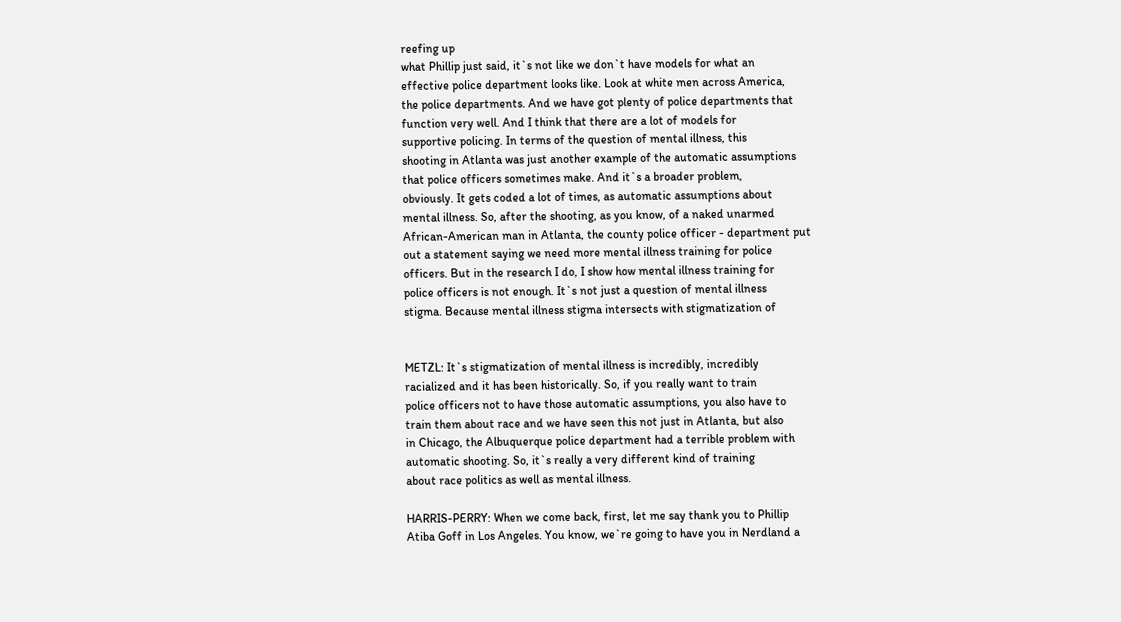reefing up
what Phillip just said, it`s not like we don`t have models for what an
effective police department looks like. Look at white men across America,
the police departments. And we have got plenty of police departments that
function very well. And I think that there are a lot of models for
supportive policing. In terms of the question of mental illness, this
shooting in Atlanta was just another example of the automatic assumptions
that police officers sometimes make. And it`s a broader problem,
obviously. It gets coded a lot of times, as automatic assumptions about
mental illness. So, after the shooting, as you know, of a naked unarmed
African-American man in Atlanta, the county police officer - department put
out a statement saying we need more mental illness training for police
officers. But in the research I do, I show how mental illness training for
police officers is not enough. It`s not just a question of mental illness
stigma. Because mental illness stigma intersects with stigmatization of


METZL: It`s stigmatization of mental illness is incredibly, incredibly
racialized and it has been historically. So, if you really want to train
police officers not to have those automatic assumptions, you also have to
train them about race and we have seen this not just in Atlanta, but also
in Chicago, the Albuquerque police department had a terrible problem with
automatic shooting. So, it`s really a very different kind of training
about race politics as well as mental illness.

HARRIS-PERRY: When we come back, first, let me say thank you to Phillip
Atiba Goff in Los Angeles. You know, we`re going to have you in Nerdland a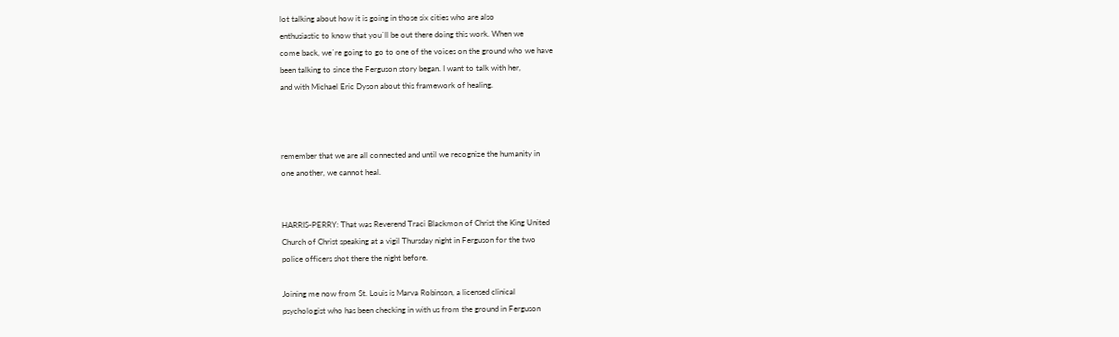lot talking about how it is going in those six cities who are also
enthusiastic to know that you`ll be out there doing this work. When we
come back, we`re going to go to one of the voices on the ground who we have
been talking to since the Ferguson story began. I want to talk with her,
and with Michael Eric Dyson about this framework of healing.



remember that we are all connected and until we recognize the humanity in
one another, we cannot heal.


HARRIS-PERRY: That was Reverend Traci Blackmon of Christ the King United
Church of Christ speaking at a vigil Thursday night in Ferguson for the two
police officers shot there the night before.

Joining me now from St. Louis is Marva Robinson, a licensed clinical
psychologist who has been checking in with us from the ground in Ferguson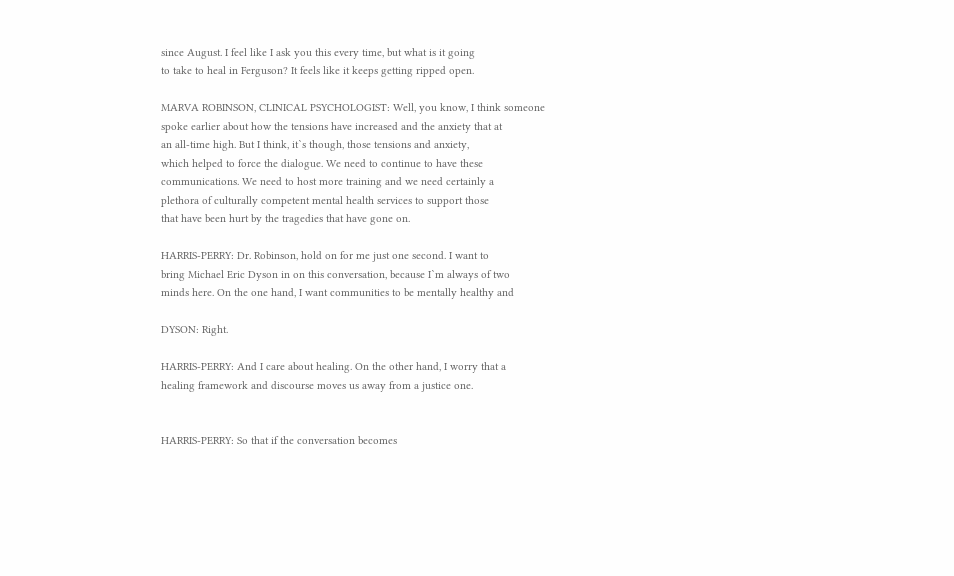since August. I feel like I ask you this every time, but what is it going
to take to heal in Ferguson? It feels like it keeps getting ripped open.

MARVA ROBINSON, CLINICAL PSYCHOLOGIST: Well, you know, I think someone
spoke earlier about how the tensions have increased and the anxiety that at
an all-time high. But I think, it`s though, those tensions and anxiety,
which helped to force the dialogue. We need to continue to have these
communications. We need to host more training and we need certainly a
plethora of culturally competent mental health services to support those
that have been hurt by the tragedies that have gone on.

HARRIS-PERRY: Dr. Robinson, hold on for me just one second. I want to
bring Michael Eric Dyson in on this conversation, because I`m always of two
minds here. On the one hand, I want communities to be mentally healthy and

DYSON: Right.

HARRIS-PERRY: And I care about healing. On the other hand, I worry that a
healing framework and discourse moves us away from a justice one.


HARRIS-PERRY: So that if the conversation becomes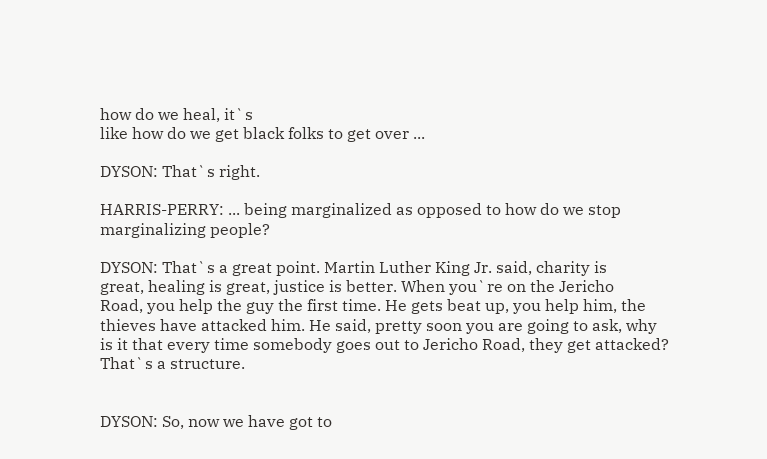how do we heal, it`s
like how do we get black folks to get over ...

DYSON: That`s right.

HARRIS-PERRY: ... being marginalized as opposed to how do we stop
marginalizing people?

DYSON: That`s a great point. Martin Luther King Jr. said, charity is
great, healing is great, justice is better. When you`re on the Jericho
Road, you help the guy the first time. He gets beat up, you help him, the
thieves have attacked him. He said, pretty soon you are going to ask, why
is it that every time somebody goes out to Jericho Road, they get attacked?
That`s a structure.


DYSON: So, now we have got to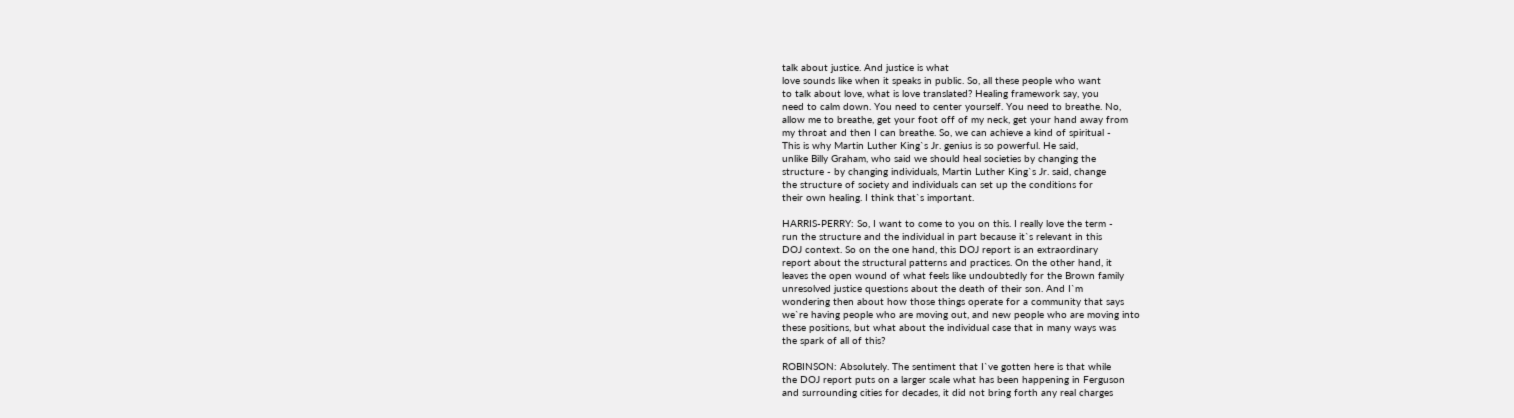talk about justice. And justice is what
love sounds like when it speaks in public. So, all these people who want
to talk about love, what is love translated? Healing framework say, you
need to calm down. You need to center yourself. You need to breathe. No,
allow me to breathe, get your foot off of my neck, get your hand away from
my throat and then I can breathe. So, we can achieve a kind of spiritual -
This is why Martin Luther King`s Jr. genius is so powerful. He said,
unlike Billy Graham, who said we should heal societies by changing the
structure - by changing individuals, Martin Luther King`s Jr. said, change
the structure of society and individuals can set up the conditions for
their own healing. I think that`s important.

HARRIS-PERRY: So, I want to come to you on this. I really love the term -
run the structure and the individual in part because it`s relevant in this
DOJ context. So on the one hand, this DOJ report is an extraordinary
report about the structural patterns and practices. On the other hand, it
leaves the open wound of what feels like undoubtedly for the Brown family
unresolved justice questions about the death of their son. And I`m
wondering then about how those things operate for a community that says
we`re having people who are moving out, and new people who are moving into
these positions, but what about the individual case that in many ways was
the spark of all of this?

ROBINSON: Absolutely. The sentiment that I`ve gotten here is that while
the DOJ report puts on a larger scale what has been happening in Ferguson
and surrounding cities for decades, it did not bring forth any real charges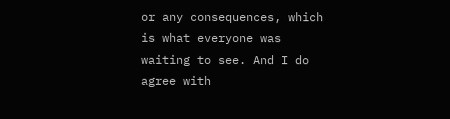or any consequences, which is what everyone was waiting to see. And I do
agree with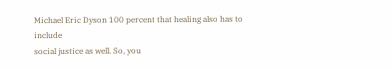Michael Eric Dyson 100 percent that healing also has to include
social justice as well. So, you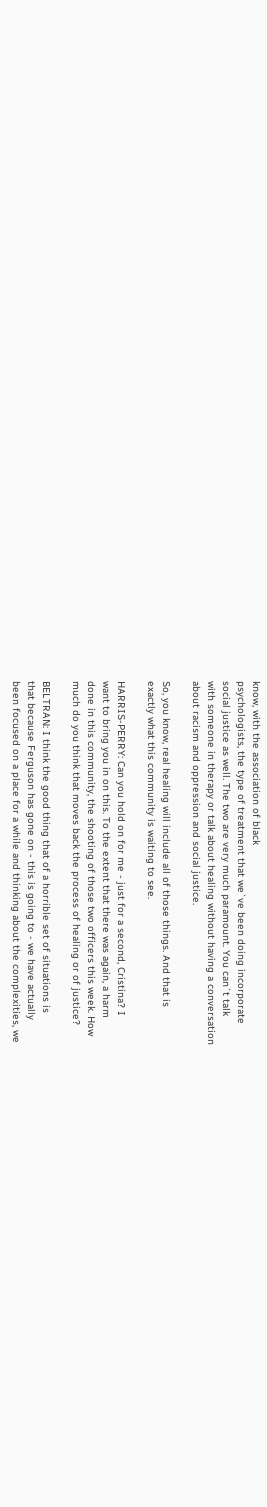know, with the association of black
psychologists, the type of treatment that we`ve been doing incorporate
social justice as well. The two are very much paramount. You can`t talk
with someone in therapy or talk about healing without having a conversation
about racism and oppression and social justice.

So, you know, real healing will include all of those things. And that is
exactly what this community is waiting to see.

HARRIS-PERRY: Can you hold on for me - just for a second, Cristina? I
want to bring you in on this. To the extent that there was again, a harm
done in this community, the shooting of those two officers this week. How
much do you think that moves back the process of healing or of justice?

BELTRAN: I think the good thing that of a horrible set of situations is
that because Ferguson has gone on - this is going to - we have actually
been focused on a place for a while and thinking about the complexities, we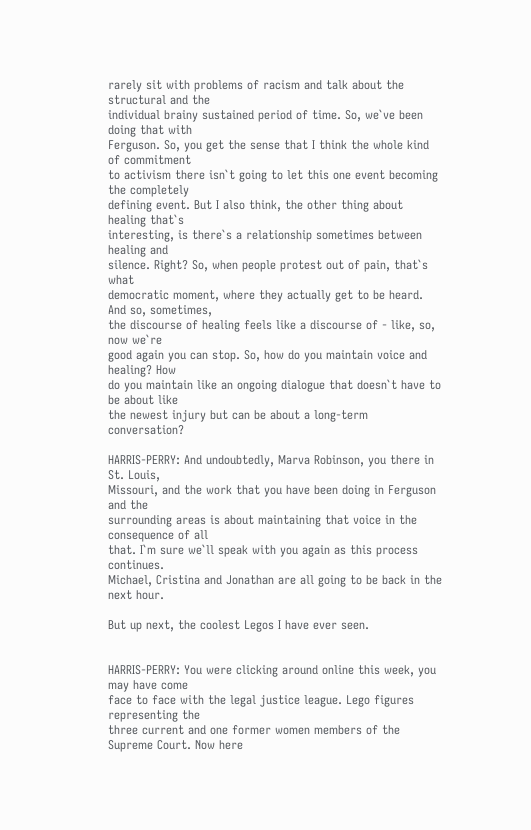rarely sit with problems of racism and talk about the structural and the
individual brainy sustained period of time. So, we`ve been doing that with
Ferguson. So, you get the sense that I think the whole kind of commitment
to activism there isn`t going to let this one event becoming the completely
defining event. But I also think, the other thing about healing that`s
interesting, is there`s a relationship sometimes between healing and
silence. Right? So, when people protest out of pain, that`s what
democratic moment, where they actually get to be heard. And so, sometimes,
the discourse of healing feels like a discourse of - like, so, now we`re
good again you can stop. So, how do you maintain voice and healing? How
do you maintain like an ongoing dialogue that doesn`t have to be about like
the newest injury but can be about a long-term conversation?

HARRIS-PERRY: And undoubtedly, Marva Robinson, you there in St. Louis,
Missouri, and the work that you have been doing in Ferguson and the
surrounding areas is about maintaining that voice in the consequence of all
that. I`m sure we`ll speak with you again as this process continues.
Michael, Cristina and Jonathan are all going to be back in the next hour.

But up next, the coolest Legos I have ever seen.


HARRIS-PERRY: You were clicking around online this week, you may have come
face to face with the legal justice league. Lego figures representing the
three current and one former women members of the Supreme Court. Now here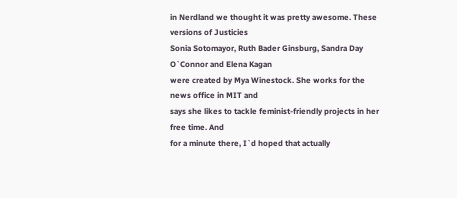in Nerdland we thought it was pretty awesome. These versions of Justicies
Sonia Sotomayor, Ruth Bader Ginsburg, Sandra Day O`Connor and Elena Kagan
were created by Mya Winestock. She works for the news office in MIT and
says she likes to tackle feminist-friendly projects in her free time. And
for a minute there, I`d hoped that actually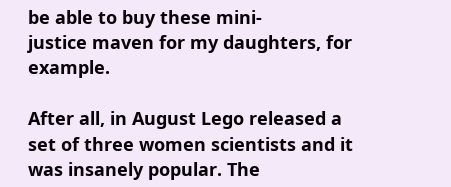be able to buy these mini-
justice maven for my daughters, for example.

After all, in August Lego released a set of three women scientists and it
was insanely popular. The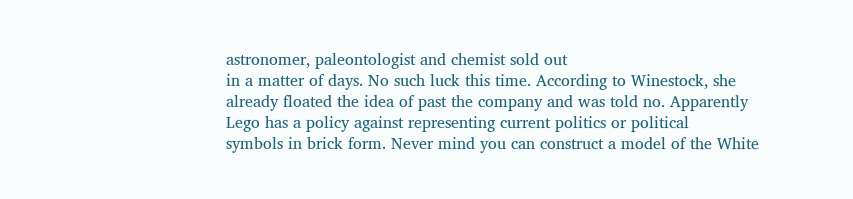astronomer, paleontologist and chemist sold out
in a matter of days. No such luck this time. According to Winestock, she
already floated the idea of past the company and was told no. Apparently
Lego has a policy against representing current politics or political
symbols in brick form. Never mind you can construct a model of the White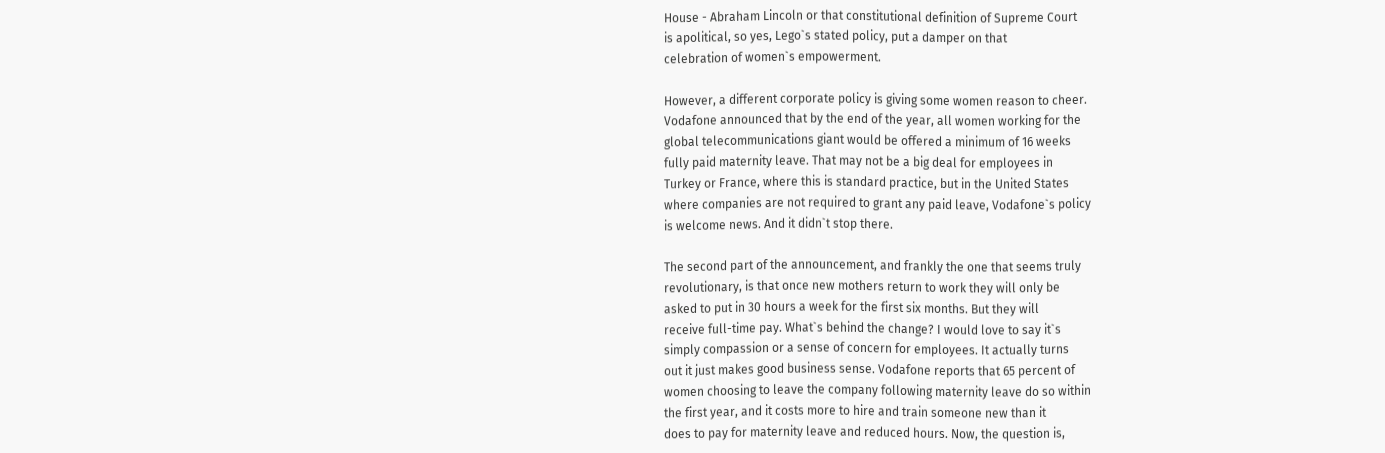House - Abraham Lincoln or that constitutional definition of Supreme Court
is apolitical, so yes, Lego`s stated policy, put a damper on that
celebration of women`s empowerment.

However, a different corporate policy is giving some women reason to cheer.
Vodafone announced that by the end of the year, all women working for the
global telecommunications giant would be offered a minimum of 16 weeks
fully paid maternity leave. That may not be a big deal for employees in
Turkey or France, where this is standard practice, but in the United States
where companies are not required to grant any paid leave, Vodafone`s policy
is welcome news. And it didn`t stop there.

The second part of the announcement, and frankly the one that seems truly
revolutionary, is that once new mothers return to work they will only be
asked to put in 30 hours a week for the first six months. But they will
receive full-time pay. What`s behind the change? I would love to say it`s
simply compassion or a sense of concern for employees. It actually turns
out it just makes good business sense. Vodafone reports that 65 percent of
women choosing to leave the company following maternity leave do so within
the first year, and it costs more to hire and train someone new than it
does to pay for maternity leave and reduced hours. Now, the question is,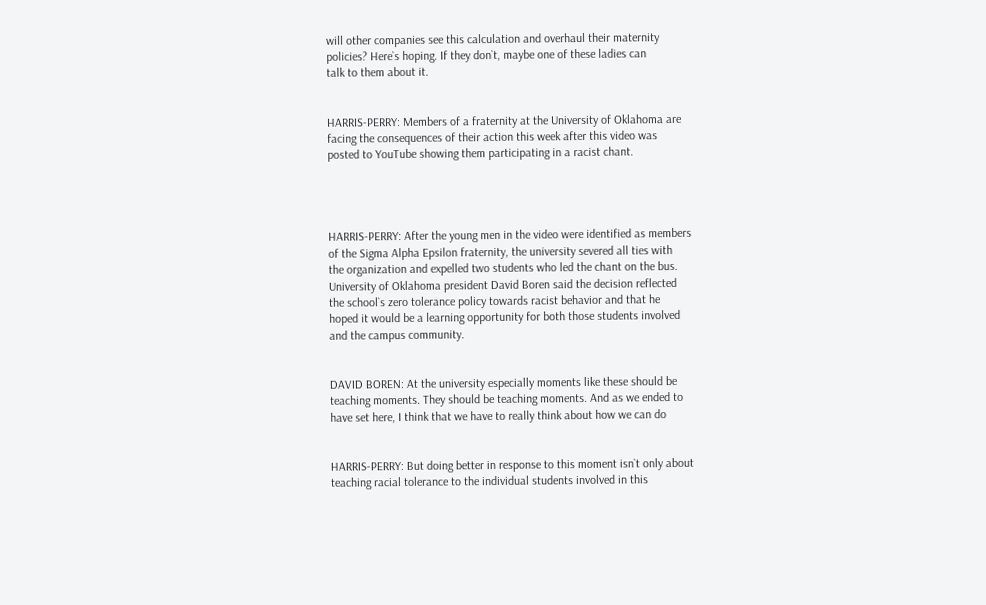will other companies see this calculation and overhaul their maternity
policies? Here`s hoping. If they don`t, maybe one of these ladies can
talk to them about it.


HARRIS-PERRY: Members of a fraternity at the University of Oklahoma are
facing the consequences of their action this week after this video was
posted to YouTube showing them participating in a racist chant.




HARRIS-PERRY: After the young men in the video were identified as members
of the Sigma Alpha Epsilon fraternity, the university severed all ties with
the organization and expelled two students who led the chant on the bus.
University of Oklahoma president David Boren said the decision reflected
the school`s zero tolerance policy towards racist behavior and that he
hoped it would be a learning opportunity for both those students involved
and the campus community.


DAVID BOREN: At the university especially moments like these should be
teaching moments. They should be teaching moments. And as we ended to
have set here, I think that we have to really think about how we can do


HARRIS-PERRY: But doing better in response to this moment isn`t only about
teaching racial tolerance to the individual students involved in this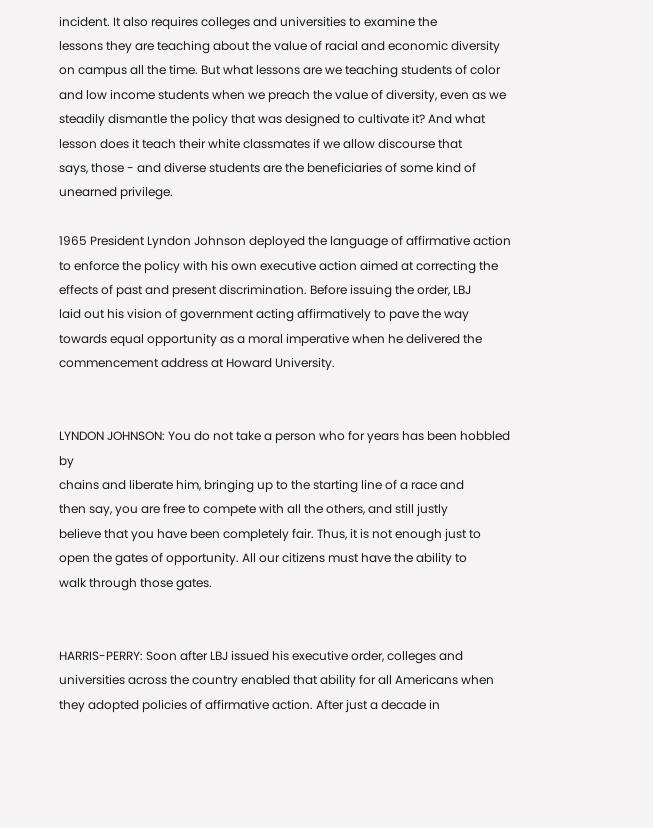incident. It also requires colleges and universities to examine the
lessons they are teaching about the value of racial and economic diversity
on campus all the time. But what lessons are we teaching students of color
and low income students when we preach the value of diversity, even as we
steadily dismantle the policy that was designed to cultivate it? And what
lesson does it teach their white classmates if we allow discourse that
says, those - and diverse students are the beneficiaries of some kind of
unearned privilege.

1965 President Lyndon Johnson deployed the language of affirmative action
to enforce the policy with his own executive action aimed at correcting the
effects of past and present discrimination. Before issuing the order, LBJ
laid out his vision of government acting affirmatively to pave the way
towards equal opportunity as a moral imperative when he delivered the
commencement address at Howard University.


LYNDON JOHNSON: You do not take a person who for years has been hobbled by
chains and liberate him, bringing up to the starting line of a race and
then say, you are free to compete with all the others, and still justly
believe that you have been completely fair. Thus, it is not enough just to
open the gates of opportunity. All our citizens must have the ability to
walk through those gates.


HARRIS-PERRY: Soon after LBJ issued his executive order, colleges and
universities across the country enabled that ability for all Americans when
they adopted policies of affirmative action. After just a decade in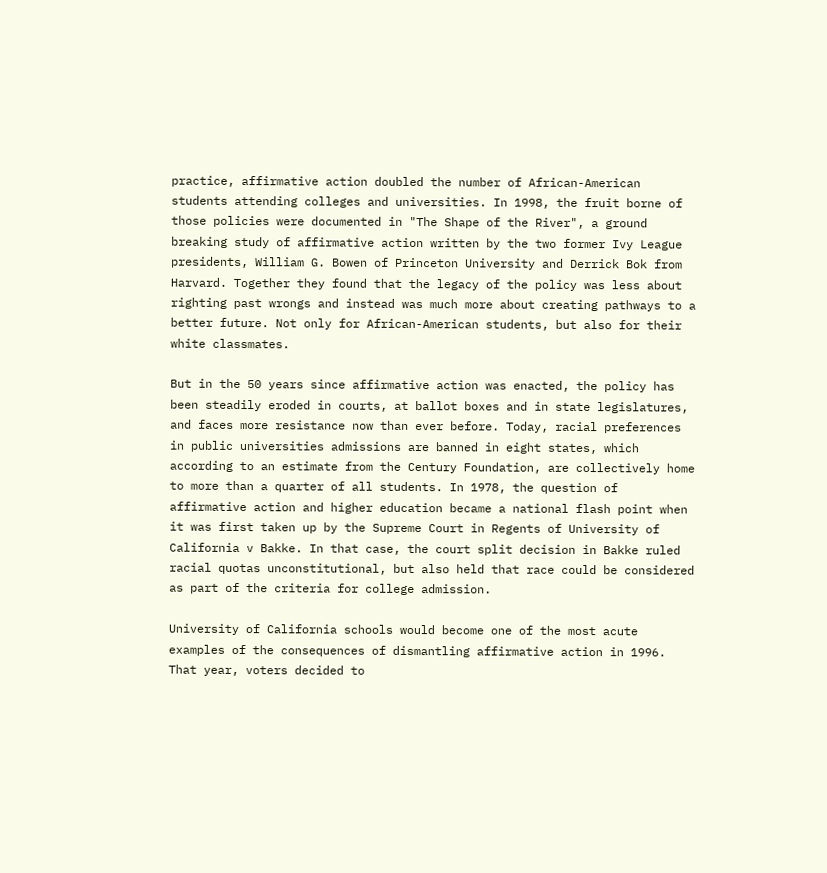practice, affirmative action doubled the number of African-American
students attending colleges and universities. In 1998, the fruit borne of
those policies were documented in "The Shape of the River", a ground
breaking study of affirmative action written by the two former Ivy League
presidents, William G. Bowen of Princeton University and Derrick Bok from
Harvard. Together they found that the legacy of the policy was less about
righting past wrongs and instead was much more about creating pathways to a
better future. Not only for African-American students, but also for their
white classmates.

But in the 50 years since affirmative action was enacted, the policy has
been steadily eroded in courts, at ballot boxes and in state legislatures,
and faces more resistance now than ever before. Today, racial preferences
in public universities admissions are banned in eight states, which
according to an estimate from the Century Foundation, are collectively home
to more than a quarter of all students. In 1978, the question of
affirmative action and higher education became a national flash point when
it was first taken up by the Supreme Court in Regents of University of
California v Bakke. In that case, the court split decision in Bakke ruled
racial quotas unconstitutional, but also held that race could be considered
as part of the criteria for college admission.

University of California schools would become one of the most acute
examples of the consequences of dismantling affirmative action in 1996.
That year, voters decided to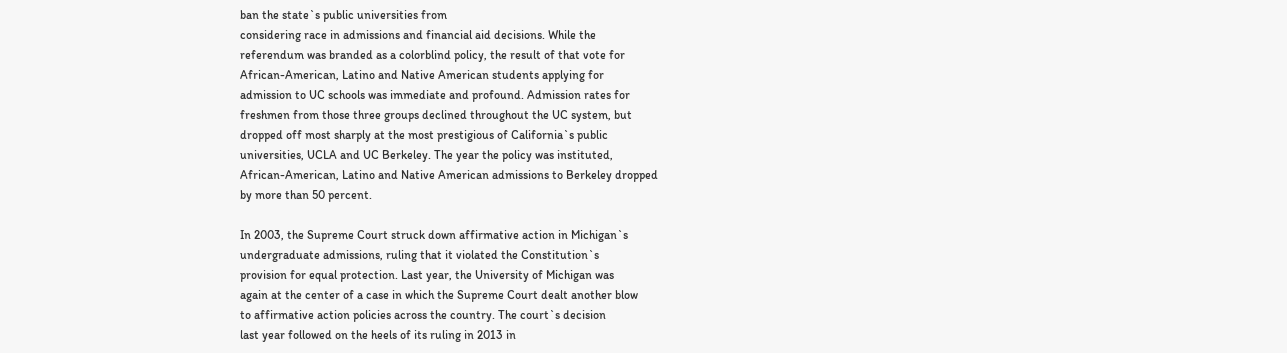ban the state`s public universities from
considering race in admissions and financial aid decisions. While the
referendum was branded as a colorblind policy, the result of that vote for
African-American, Latino and Native American students applying for
admission to UC schools was immediate and profound. Admission rates for
freshmen from those three groups declined throughout the UC system, but
dropped off most sharply at the most prestigious of California`s public
universities, UCLA and UC Berkeley. The year the policy was instituted,
African-American, Latino and Native American admissions to Berkeley dropped
by more than 50 percent.

In 2003, the Supreme Court struck down affirmative action in Michigan`s
undergraduate admissions, ruling that it violated the Constitution`s
provision for equal protection. Last year, the University of Michigan was
again at the center of a case in which the Supreme Court dealt another blow
to affirmative action policies across the country. The court`s decision
last year followed on the heels of its ruling in 2013 in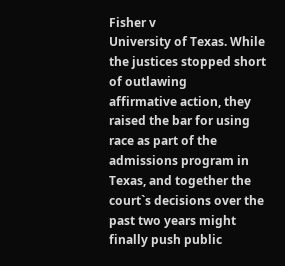Fisher v
University of Texas. While the justices stopped short of outlawing
affirmative action, they raised the bar for using race as part of the
admissions program in Texas, and together the court`s decisions over the
past two years might finally push public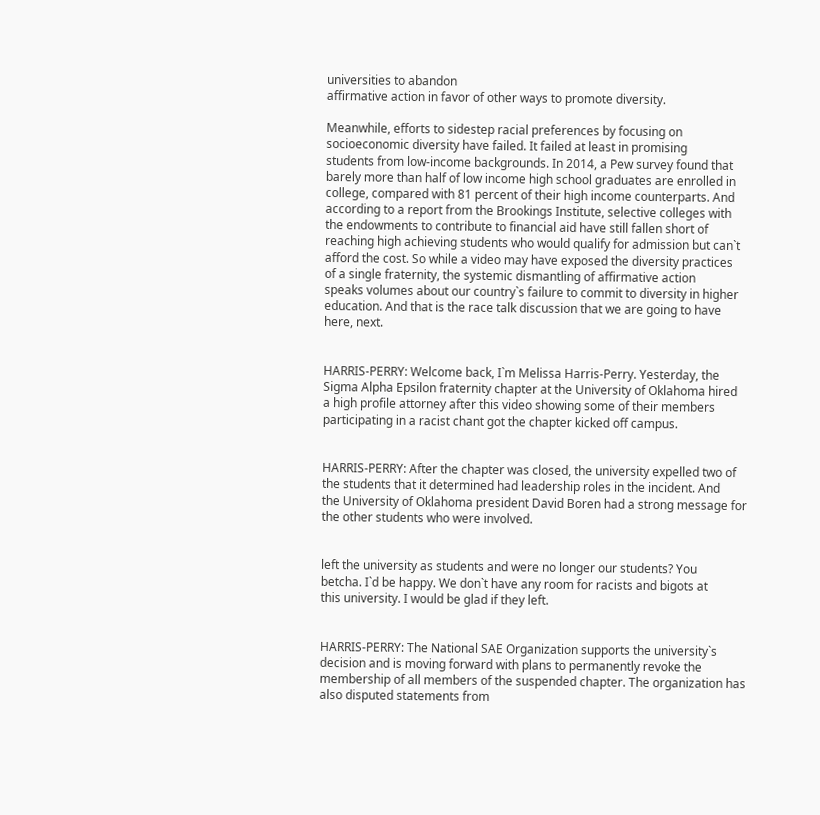universities to abandon
affirmative action in favor of other ways to promote diversity.

Meanwhile, efforts to sidestep racial preferences by focusing on
socioeconomic diversity have failed. It failed at least in promising
students from low-income backgrounds. In 2014, a Pew survey found that
barely more than half of low income high school graduates are enrolled in
college, compared with 81 percent of their high income counterparts. And
according to a report from the Brookings Institute, selective colleges with
the endowments to contribute to financial aid have still fallen short of
reaching high achieving students who would qualify for admission but can`t
afford the cost. So while a video may have exposed the diversity practices
of a single fraternity, the systemic dismantling of affirmative action
speaks volumes about our country`s failure to commit to diversity in higher
education. And that is the race talk discussion that we are going to have
here, next.


HARRIS-PERRY: Welcome back, I`m Melissa Harris-Perry. Yesterday, the
Sigma Alpha Epsilon fraternity chapter at the University of Oklahoma hired
a high profile attorney after this video showing some of their members
participating in a racist chant got the chapter kicked off campus.


HARRIS-PERRY: After the chapter was closed, the university expelled two of
the students that it determined had leadership roles in the incident. And
the University of Oklahoma president David Boren had a strong message for
the other students who were involved.


left the university as students and were no longer our students? You
betcha. I`d be happy. We don`t have any room for racists and bigots at
this university. I would be glad if they left.


HARRIS-PERRY: The National SAE Organization supports the university`s
decision and is moving forward with plans to permanently revoke the
membership of all members of the suspended chapter. The organization has
also disputed statements from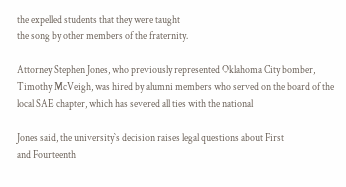the expelled students that they were taught
the song by other members of the fraternity.

Attorney Stephen Jones, who previously represented Oklahoma City bomber,
Timothy McVeigh, was hired by alumni members who served on the board of the
local SAE chapter, which has severed all ties with the national

Jones said, the university`s decision raises legal questions about First
and Fourteenth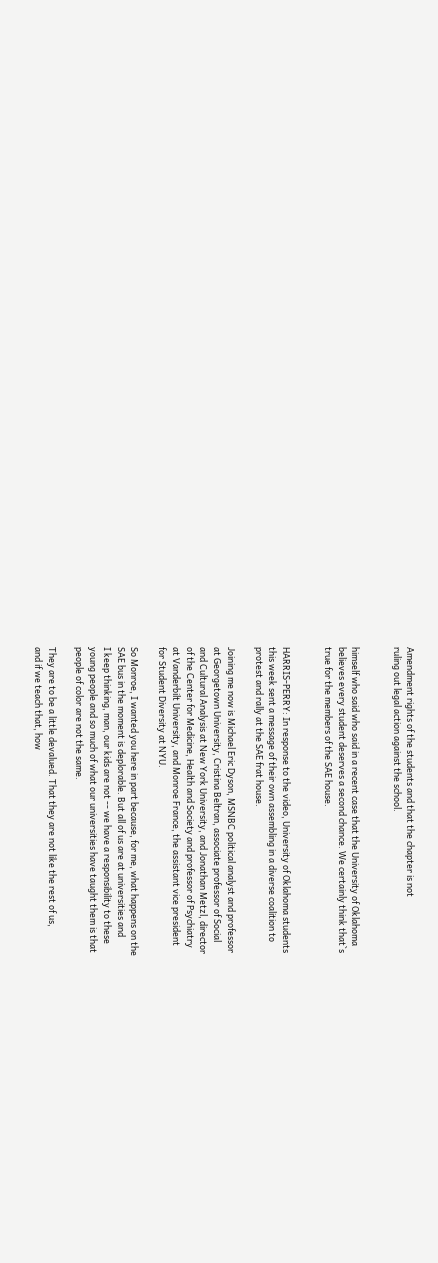Amendment rights of the students and that the chapter is not
ruling out legal action against the school.


himself who said who said in a recent case that the University of Oklahoma
believes every student deserves a second chance. We certainly think that`s
true for the members of the SAE house.


HARRIS-PERRY: In response to the video, University of Oklahoma students
this week sent a message of their own assembling in a diverse coalition to
protest and rally at the SAE frat house.

Joining me now is Michael Eric Dyson, MSNBC political analyst and professor
at Georgetown University, Cristina Beltran, associate professor of Social
and Cultural Analysis at New York University, and Jonathan Metzl, director
of the Center for Medicine, Health and Society and professor of Psychiatry
at Vanderbilt University, and Monroe France, the assistant vice president
for Student Diversity at NYU.

So Monroe, I wanted you here in part because, for me, what happens on the
SAE bus in the moment is deplorable. But all of us are at universities and
I keep thinking, man, our kids are not -- we have a responsibility to these
young people and so much of what our universities have taught them is that
people of color are not the same.

They are to be a little devalued. That they are not like the rest of us,
and if we teach that, how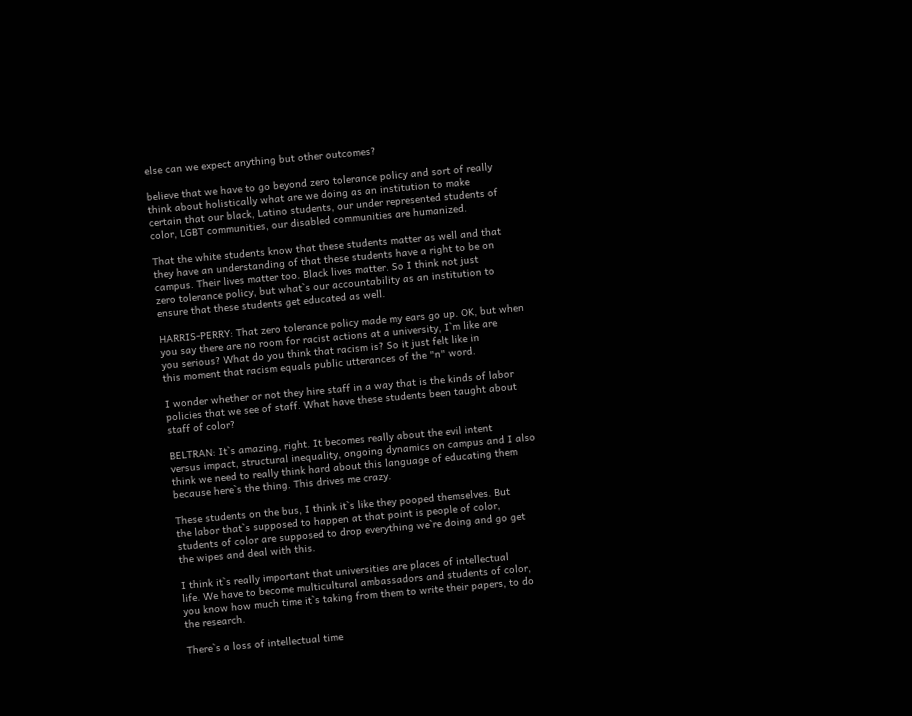else can we expect anything but other outcomes?

believe that we have to go beyond zero tolerance policy and sort of really
think about holistically what are we doing as an institution to make
certain that our black, Latino students, our under represented students of
color, LGBT communities, our disabled communities are humanized.

That the white students know that these students matter as well and that
they have an understanding of that these students have a right to be on
campus. Their lives matter too. Black lives matter. So I think not just
zero tolerance policy, but what`s our accountability as an institution to
ensure that these students get educated as well.

HARRIS-PERRY: That zero tolerance policy made my ears go up. OK, but when
you say there are no room for racist actions at a university, I`m like are
you serious? What do you think that racism is? So it just felt like in
this moment that racism equals public utterances of the "n" word.

I wonder whether or not they hire staff in a way that is the kinds of labor
policies that we see of staff. What have these students been taught about
staff of color?

BELTRAN: It`s amazing, right. It becomes really about the evil intent
versus impact, structural inequality, ongoing dynamics on campus and I also
think we need to really think hard about this language of educating them
because here`s the thing. This drives me crazy.

These students on the bus, I think it`s like they pooped themselves. But
the labor that`s supposed to happen at that point is people of color,
students of color are supposed to drop everything we`re doing and go get
the wipes and deal with this.

I think it`s really important that universities are places of intellectual
life. We have to become multicultural ambassadors and students of color,
you know how much time it`s taking from them to write their papers, to do
the research.

There`s a loss of intellectual time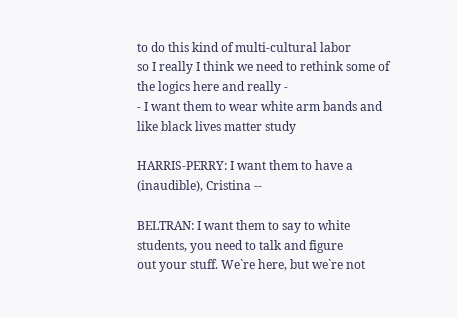to do this kind of multi-cultural labor
so I really I think we need to rethink some of the logics here and really -
- I want them to wear white arm bands and like black lives matter study

HARRIS-PERRY: I want them to have a (inaudible), Cristina --

BELTRAN: I want them to say to white students, you need to talk and figure
out your stuff. We`re here, but we`re not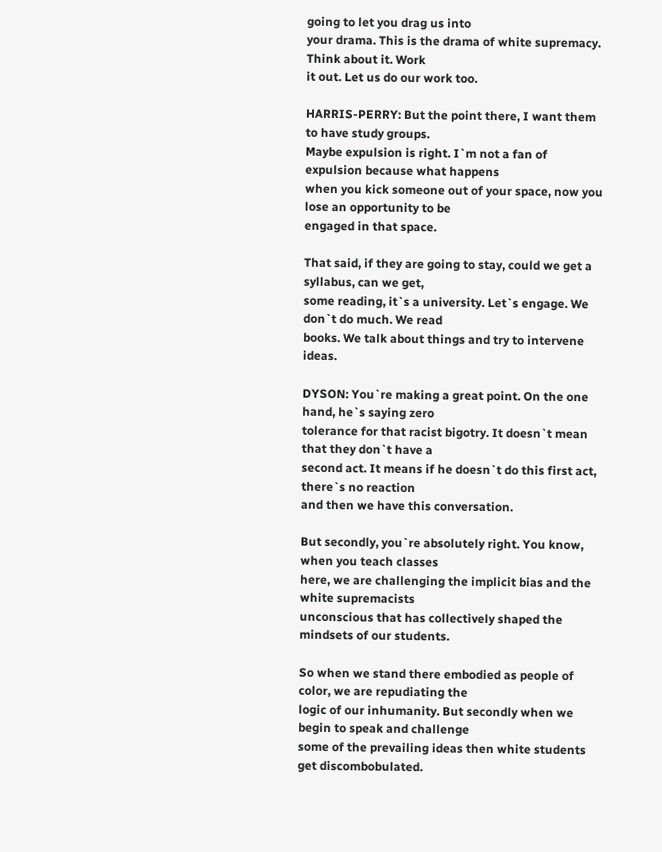going to let you drag us into
your drama. This is the drama of white supremacy. Think about it. Work
it out. Let us do our work too.

HARRIS-PERRY: But the point there, I want them to have study groups.
Maybe expulsion is right. I`m not a fan of expulsion because what happens
when you kick someone out of your space, now you lose an opportunity to be
engaged in that space.

That said, if they are going to stay, could we get a syllabus, can we get,
some reading, it`s a university. Let`s engage. We don`t do much. We read
books. We talk about things and try to intervene ideas.

DYSON: You`re making a great point. On the one hand, he`s saying zero
tolerance for that racist bigotry. It doesn`t mean that they don`t have a
second act. It means if he doesn`t do this first act, there`s no reaction
and then we have this conversation.

But secondly, you`re absolutely right. You know, when you teach classes
here, we are challenging the implicit bias and the white supremacists
unconscious that has collectively shaped the mindsets of our students.

So when we stand there embodied as people of color, we are repudiating the
logic of our inhumanity. But secondly when we begin to speak and challenge
some of the prevailing ideas then white students get discombobulated.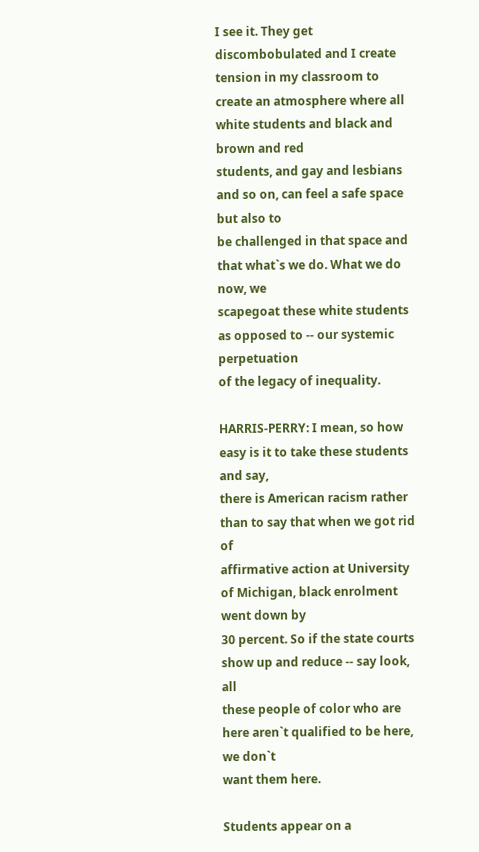I see it. They get discombobulated and I create tension in my classroom to
create an atmosphere where all white students and black and brown and red
students, and gay and lesbians and so on, can feel a safe space but also to
be challenged in that space and that what`s we do. What we do now, we
scapegoat these white students as opposed to -- our systemic perpetuation
of the legacy of inequality.

HARRIS-PERRY: I mean, so how easy is it to take these students and say,
there is American racism rather than to say that when we got rid of
affirmative action at University of Michigan, black enrolment went down by
30 percent. So if the state courts show up and reduce -- say look, all
these people of color who are here aren`t qualified to be here, we don`t
want them here.

Students appear on a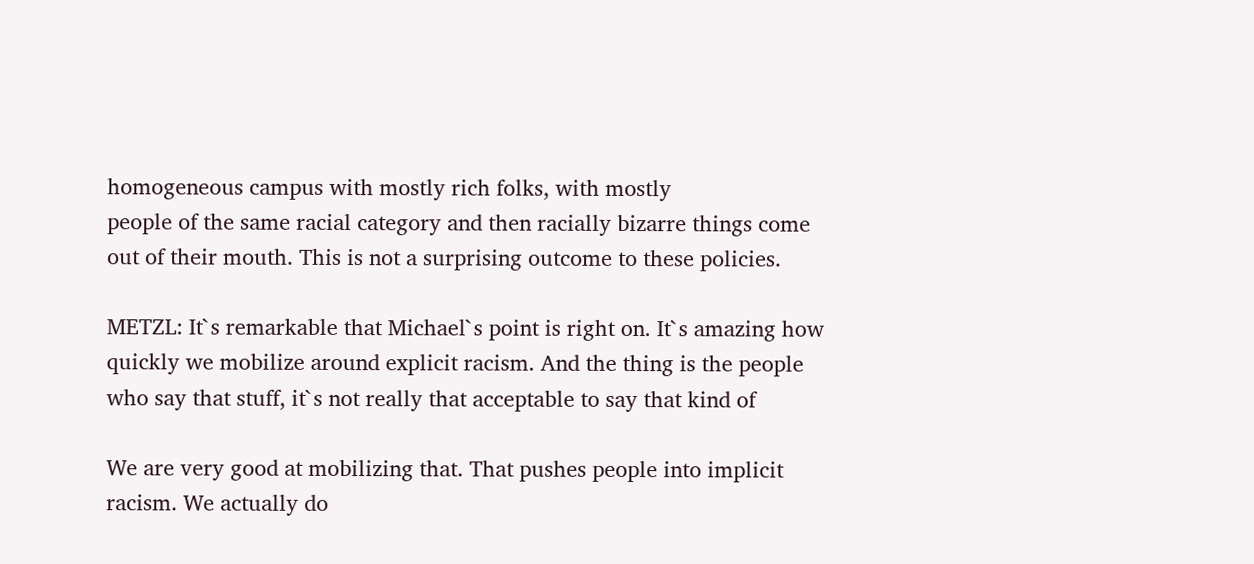homogeneous campus with mostly rich folks, with mostly
people of the same racial category and then racially bizarre things come
out of their mouth. This is not a surprising outcome to these policies.

METZL: It`s remarkable that Michael`s point is right on. It`s amazing how
quickly we mobilize around explicit racism. And the thing is the people
who say that stuff, it`s not really that acceptable to say that kind of

We are very good at mobilizing that. That pushes people into implicit
racism. We actually do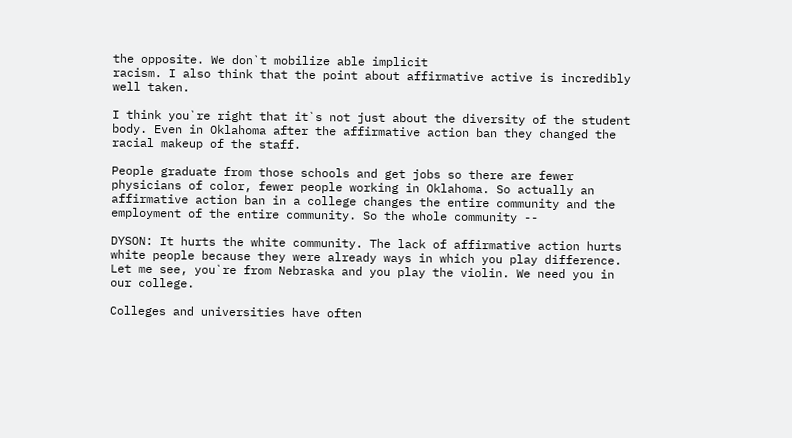the opposite. We don`t mobilize able implicit
racism. I also think that the point about affirmative active is incredibly
well taken.

I think you`re right that it`s not just about the diversity of the student
body. Even in Oklahoma after the affirmative action ban they changed the
racial makeup of the staff.

People graduate from those schools and get jobs so there are fewer
physicians of color, fewer people working in Oklahoma. So actually an
affirmative action ban in a college changes the entire community and the
employment of the entire community. So the whole community --

DYSON: It hurts the white community. The lack of affirmative action hurts
white people because they were already ways in which you play difference.
Let me see, you`re from Nebraska and you play the violin. We need you in
our college.

Colleges and universities have often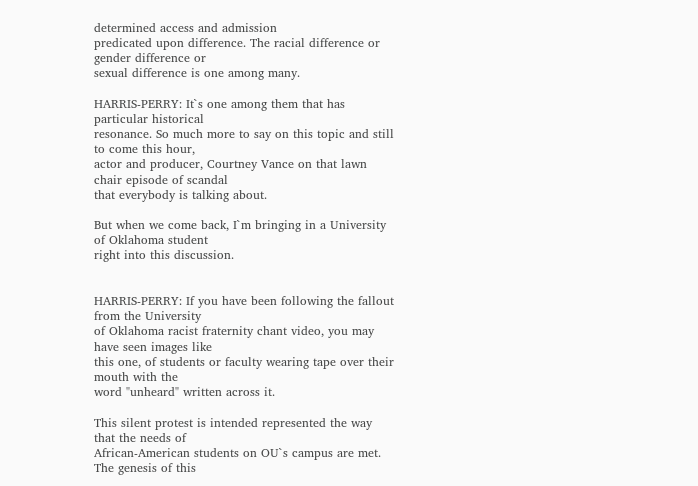determined access and admission
predicated upon difference. The racial difference or gender difference or
sexual difference is one among many.

HARRIS-PERRY: It`s one among them that has particular historical
resonance. So much more to say on this topic and still to come this hour,
actor and producer, Courtney Vance on that lawn chair episode of scandal
that everybody is talking about.

But when we come back, I`m bringing in a University of Oklahoma student
right into this discussion.


HARRIS-PERRY: If you have been following the fallout from the University
of Oklahoma racist fraternity chant video, you may have seen images like
this one, of students or faculty wearing tape over their mouth with the
word "unheard" written across it.

This silent protest is intended represented the way that the needs of
African-American students on OU`s campus are met. The genesis of this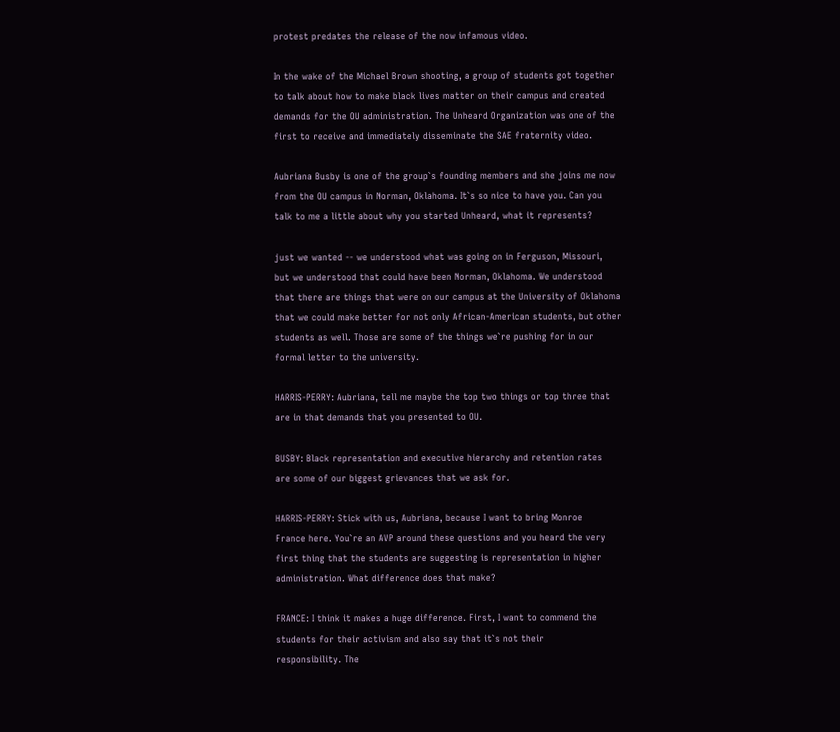protest predates the release of the now infamous video.

In the wake of the Michael Brown shooting, a group of students got together
to talk about how to make black lives matter on their campus and created
demands for the OU administration. The Unheard Organization was one of the
first to receive and immediately disseminate the SAE fraternity video.

Aubriana Busby is one of the group`s founding members and she joins me now
from the OU campus in Norman, Oklahoma. It`s so nice to have you. Can you
talk to me a little about why you started Unheard, what it represents?

just we wanted -- we understood what was going on in Ferguson, Missouri,
but we understood that could have been Norman, Oklahoma. We understood
that there are things that were on our campus at the University of Oklahoma
that we could make better for not only African-American students, but other
students as well. Those are some of the things we`re pushing for in our
formal letter to the university.

HARRIS-PERRY: Aubriana, tell me maybe the top two things or top three that
are in that demands that you presented to OU.

BUSBY: Black representation and executive hierarchy and retention rates
are some of our biggest grievances that we ask for.

HARRIS-PERRY: Stick with us, Aubriana, because I want to bring Monroe
France here. You`re an AVP around these questions and you heard the very
first thing that the students are suggesting is representation in higher
administration. What difference does that make?

FRANCE: I think it makes a huge difference. First, I want to commend the
students for their activism and also say that it`s not their
responsibility. The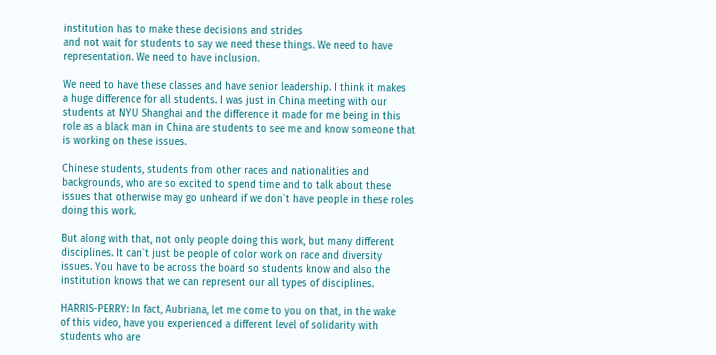institution has to make these decisions and strides
and not wait for students to say we need these things. We need to have
representation. We need to have inclusion.

We need to have these classes and have senior leadership. I think it makes
a huge difference for all students. I was just in China meeting with our
students at NYU Shanghai and the difference it made for me being in this
role as a black man in China are students to see me and know someone that
is working on these issues.

Chinese students, students from other races and nationalities and
backgrounds, who are so excited to spend time and to talk about these
issues that otherwise may go unheard if we don`t have people in these roles
doing this work.

But along with that, not only people doing this work, but many different
disciplines. It can`t just be people of color work on race and diversity
issues. You have to be across the board so students know and also the
institution knows that we can represent our all types of disciplines.

HARRIS-PERRY: In fact, Aubriana, let me come to you on that, in the wake
of this video, have you experienced a different level of solidarity with
students who are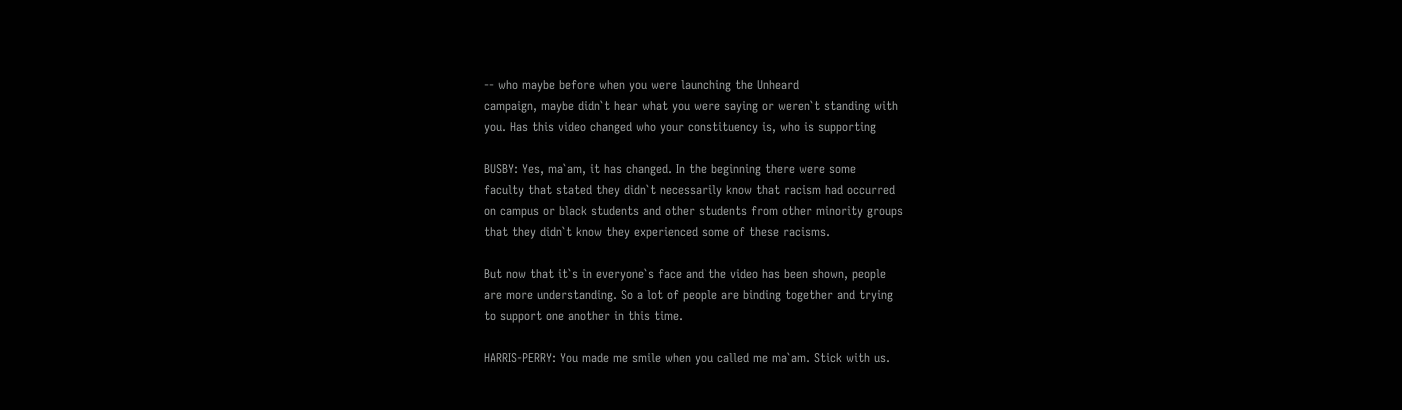-- who maybe before when you were launching the Unheard
campaign, maybe didn`t hear what you were saying or weren`t standing with
you. Has this video changed who your constituency is, who is supporting

BUSBY: Yes, ma`am, it has changed. In the beginning there were some
faculty that stated they didn`t necessarily know that racism had occurred
on campus or black students and other students from other minority groups
that they didn`t know they experienced some of these racisms.

But now that it`s in everyone`s face and the video has been shown, people
are more understanding. So a lot of people are binding together and trying
to support one another in this time.

HARRIS-PERRY: You made me smile when you called me ma`am. Stick with us.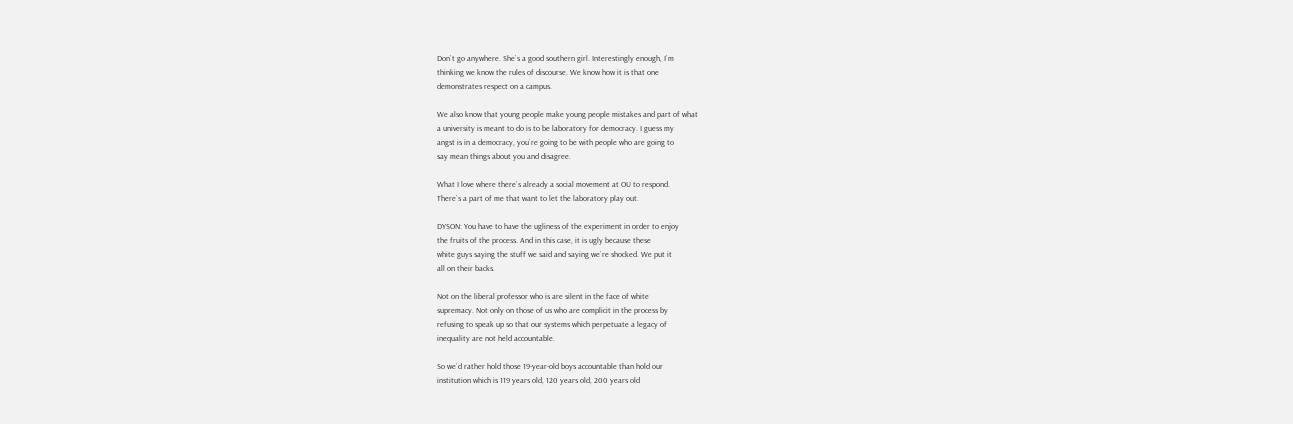Don`t go anywhere. She`s a good southern girl. Interestingly enough, I`m
thinking we know the rules of discourse. We know how it is that one
demonstrates respect on a campus.

We also know that young people make young people mistakes and part of what
a university is meant to do is to be laboratory for democracy. I guess my
angst is in a democracy, you`re going to be with people who are going to
say mean things about you and disagree.

What I love where there`s already a social movement at OU to respond.
There`s a part of me that want to let the laboratory play out.

DYSON: You have to have the ugliness of the experiment in order to enjoy
the fruits of the process. And in this case, it is ugly because these
white guys saying the stuff we said and saying we`re shocked. We put it
all on their backs.

Not on the liberal professor who is are silent in the face of white
supremacy. Not only on those of us who are complicit in the process by
refusing to speak up so that our systems which perpetuate a legacy of
inequality are not held accountable.

So we`d rather hold those 19-year-old boys accountable than hold our
institution which is 119 years old, 120 years old, 200 years old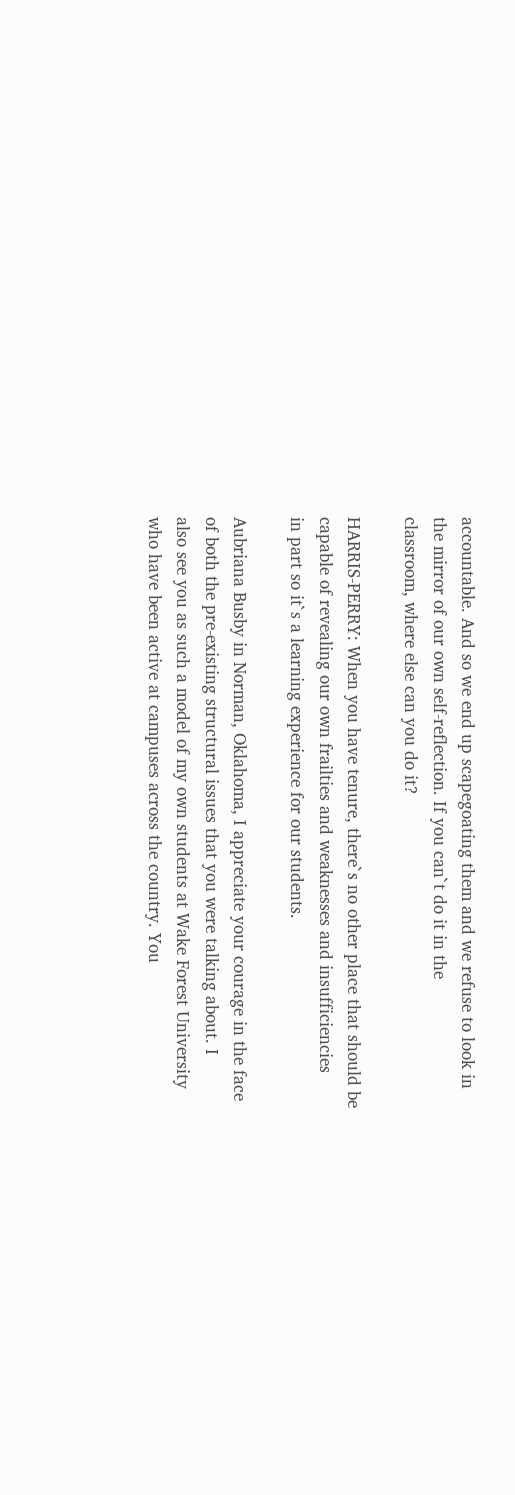accountable. And so we end up scapegoating them and we refuse to look in
the mirror of our own self-reflection. If you can`t do it in the
classroom, where else can you do it?

HARRIS-PERRY: When you have tenure, there`s no other place that should be
capable of revealing our own frailties and weaknesses and insufficiencies
in part so it`s a learning experience for our students.

Aubriana Busby in Norman, Oklahoma, I appreciate your courage in the face
of both the pre-existing structural issues that you were talking about. I
also see you as such a model of my own students at Wake Forest University
who have been active at campuses across the country. You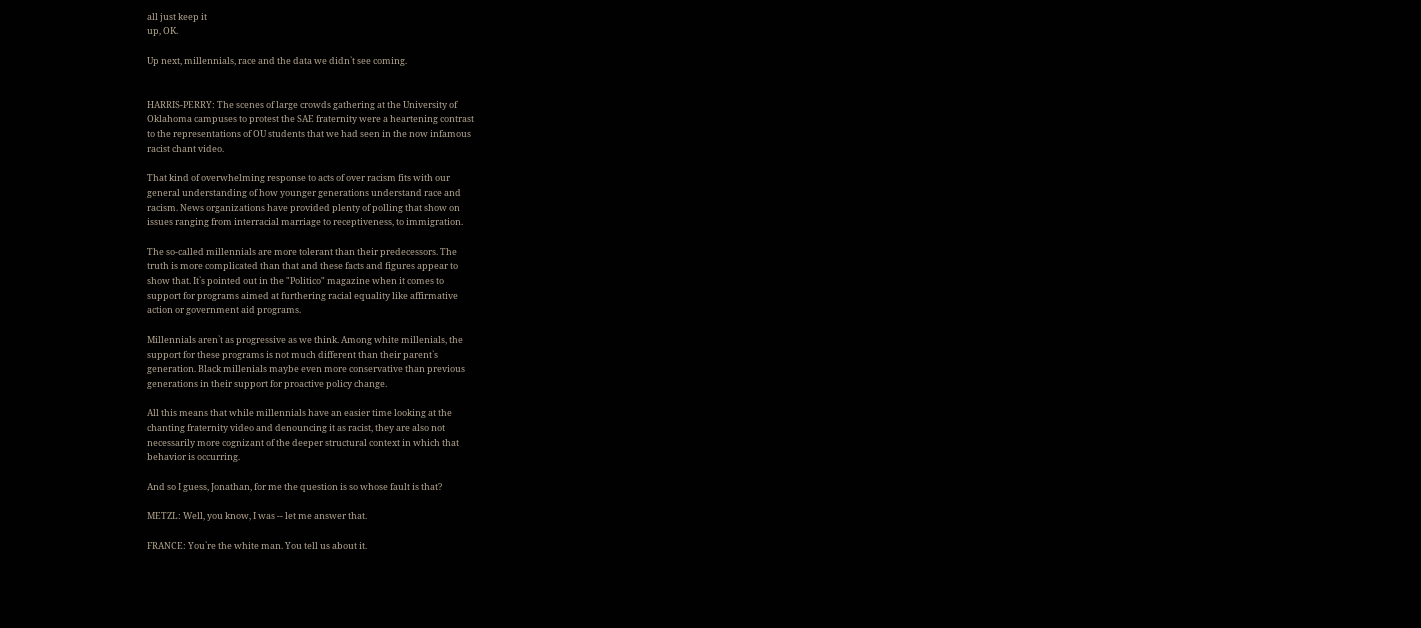all just keep it
up, OK.

Up next, millennials, race and the data we didn`t see coming.


HARRIS-PERRY: The scenes of large crowds gathering at the University of
Oklahoma campuses to protest the SAE fraternity were a heartening contrast
to the representations of OU students that we had seen in the now infamous
racist chant video.

That kind of overwhelming response to acts of over racism fits with our
general understanding of how younger generations understand race and
racism. News organizations have provided plenty of polling that show on
issues ranging from interracial marriage to receptiveness, to immigration.

The so-called millennials are more tolerant than their predecessors. The
truth is more complicated than that and these facts and figures appear to
show that. It`s pointed out in the "Politico" magazine when it comes to
support for programs aimed at furthering racial equality like affirmative
action or government aid programs.

Millennials aren`t as progressive as we think. Among white millenials, the
support for these programs is not much different than their parent`s
generation. Black millenials maybe even more conservative than previous
generations in their support for proactive policy change.

All this means that while millennials have an easier time looking at the
chanting fraternity video and denouncing it as racist, they are also not
necessarily more cognizant of the deeper structural context in which that
behavior is occurring.

And so I guess, Jonathan, for me the question is so whose fault is that?

METZL: Well, you know, I was -- let me answer that.

FRANCE: You`re the white man. You tell us about it.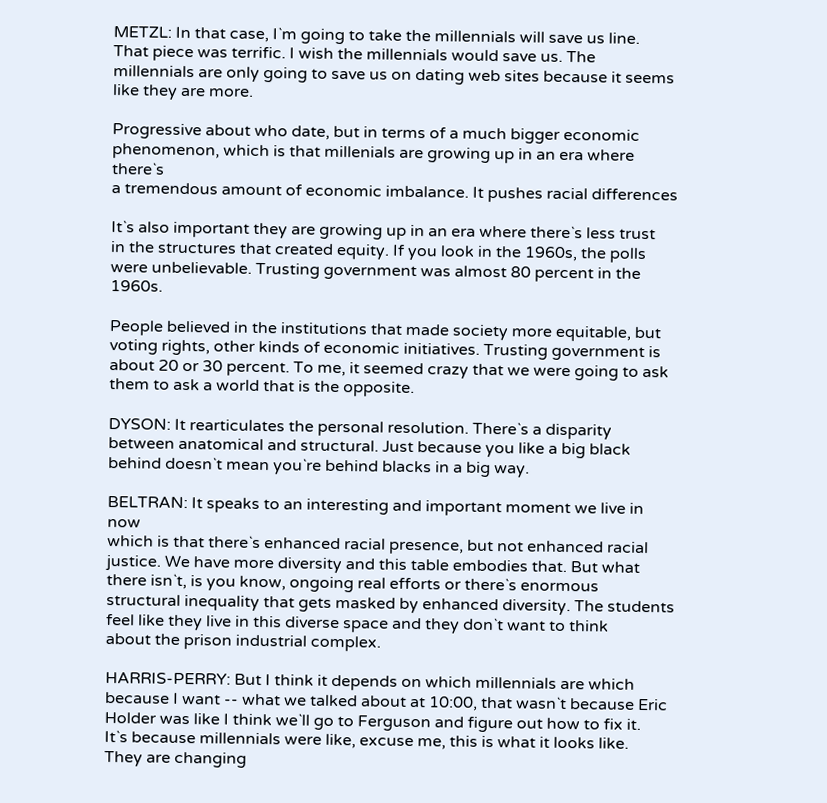METZL: In that case, I`m going to take the millennials will save us line.
That piece was terrific. I wish the millennials would save us. The
millennials are only going to save us on dating web sites because it seems
like they are more.

Progressive about who date, but in terms of a much bigger economic
phenomenon, which is that millenials are growing up in an era where there`s
a tremendous amount of economic imbalance. It pushes racial differences

It`s also important they are growing up in an era where there`s less trust
in the structures that created equity. If you look in the 1960s, the polls
were unbelievable. Trusting government was almost 80 percent in the 1960s.

People believed in the institutions that made society more equitable, but
voting rights, other kinds of economic initiatives. Trusting government is
about 20 or 30 percent. To me, it seemed crazy that we were going to ask
them to ask a world that is the opposite.

DYSON: It rearticulates the personal resolution. There`s a disparity
between anatomical and structural. Just because you like a big black
behind doesn`t mean you`re behind blacks in a big way.

BELTRAN: It speaks to an interesting and important moment we live in now
which is that there`s enhanced racial presence, but not enhanced racial
justice. We have more diversity and this table embodies that. But what
there isn`t, is you know, ongoing real efforts or there`s enormous
structural inequality that gets masked by enhanced diversity. The students
feel like they live in this diverse space and they don`t want to think
about the prison industrial complex.

HARRIS-PERRY: But I think it depends on which millennials are which
because I want -- what we talked about at 10:00, that wasn`t because Eric
Holder was like I think we`ll go to Ferguson and figure out how to fix it.
It`s because millennials were like, excuse me, this is what it looks like.
They are changing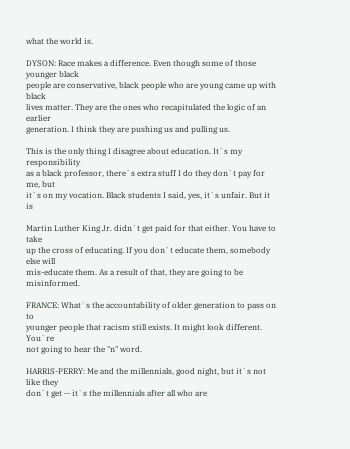what the world is.

DYSON: Race makes a difference. Even though some of those younger black
people are conservative, black people who are young came up with black
lives matter. They are the ones who recapitulated the logic of an earlier
generation. I think they are pushing us and pulling us.

This is the only thing I disagree about education. It`s my responsibility
as a black professor, there`s extra stuff I do they don`t pay for me, but
it`s on my vocation. Black students I said, yes, it`s unfair. But it is

Martin Luther King Jr. didn`t get paid for that either. You have to take
up the cross of educating. If you don`t educate them, somebody else will
mis-educate them. As a result of that, they are going to be misinformed.

FRANCE: What`s the accountability of older generation to pass on to
younger people that racism still exists. It might look different. You`re
not going to hear the "n" word.

HARRIS-PERRY: Me and the millennials, good night, but it`s not like they
don`t get -- it`s the millennials after all who are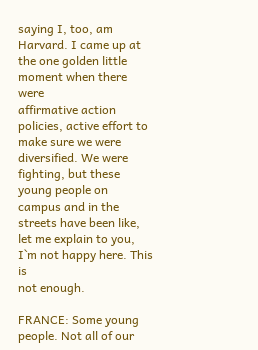saying I, too, am
Harvard. I came up at the one golden little moment when there were
affirmative action policies, active effort to make sure we were
diversified. We were fighting, but these young people on campus and in the
streets have been like, let me explain to you, I`m not happy here. This is
not enough.

FRANCE: Some young people. Not all of our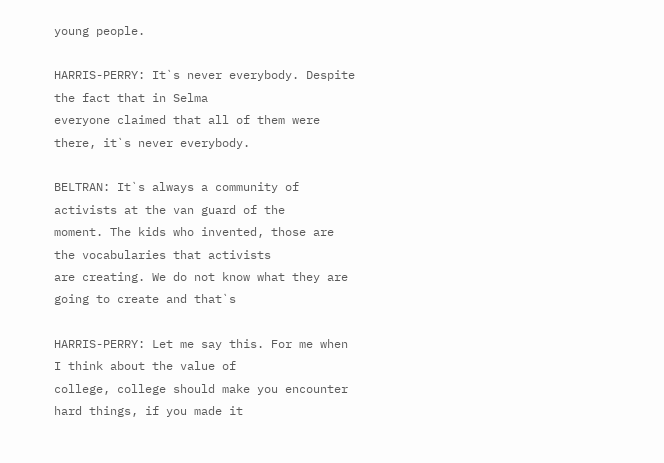young people.

HARRIS-PERRY: It`s never everybody. Despite the fact that in Selma
everyone claimed that all of them were there, it`s never everybody.

BELTRAN: It`s always a community of activists at the van guard of the
moment. The kids who invented, those are the vocabularies that activists
are creating. We do not know what they are going to create and that`s

HARRIS-PERRY: Let me say this. For me when I think about the value of
college, college should make you encounter hard things, if you made it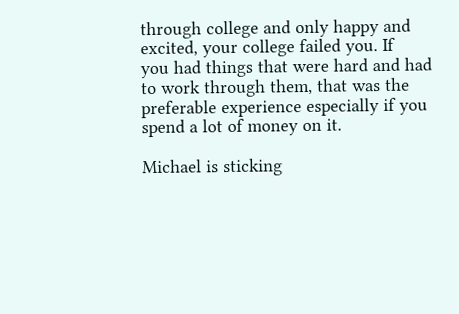through college and only happy and excited, your college failed you. If
you had things that were hard and had to work through them, that was the
preferable experience especially if you spend a lot of money on it.

Michael is sticking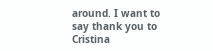around. I want to say thank you to Cristina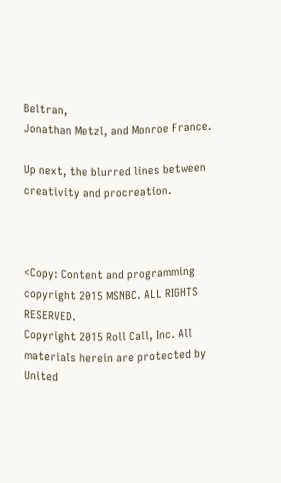Beltran,
Jonathan Metzl, and Monroe France.

Up next, the blurred lines between creativity and procreation.



<Copy: Content and programming copyright 2015 MSNBC. ALL RIGHTS RESERVED.
Copyright 2015 Roll Call, Inc. All materials herein are protected by
United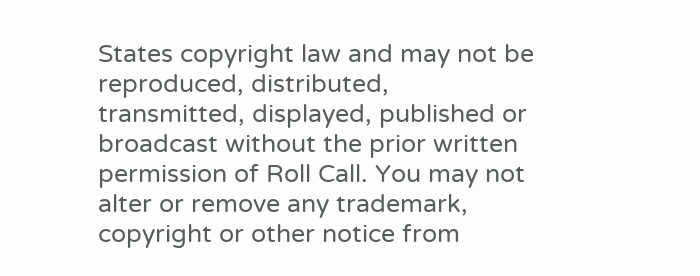States copyright law and may not be reproduced, distributed,
transmitted, displayed, published or broadcast without the prior written
permission of Roll Call. You may not alter or remove any trademark,
copyright or other notice from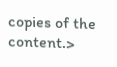copies of the content.>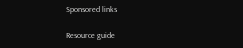Sponsored links

Resource guide